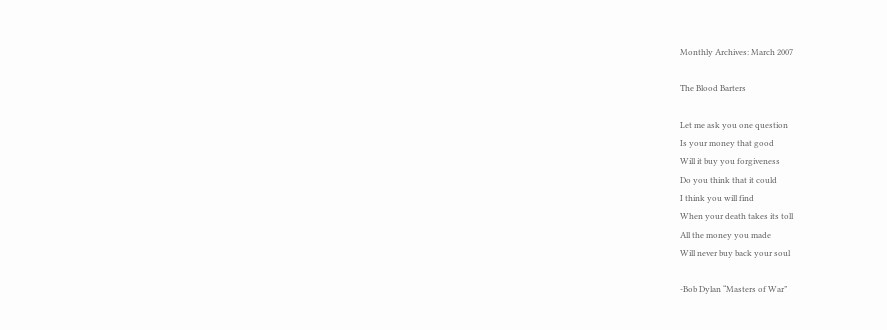Monthly Archives: March 2007

The Blood Barters

Let me ask you one question
Is your money that good
Will it buy you forgiveness
Do you think that it could
I think you will find
When your death takes its toll
All the money you made
Will never buy back your soul

-Bob Dylan “Masters of War”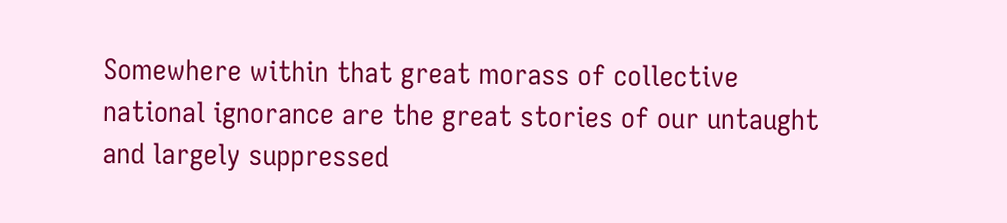Somewhere within that great morass of collective national ignorance are the great stories of our untaught and largely suppressed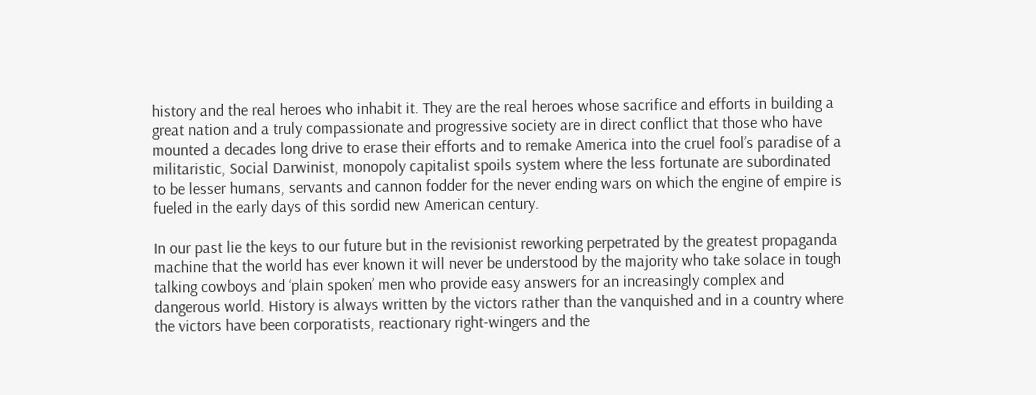history and the real heroes who inhabit it. They are the real heroes whose sacrifice and efforts in building a great nation and a truly compassionate and progressive society are in direct conflict that those who have mounted a decades long drive to erase their efforts and to remake America into the cruel fool’s paradise of a militaristic, Social Darwinist, monopoly capitalist spoils system where the less fortunate are subordinated to be lesser humans, servants and cannon fodder for the never ending wars on which the engine of empire is fueled in the early days of this sordid new American century.

In our past lie the keys to our future but in the revisionist reworking perpetrated by the greatest propaganda machine that the world has ever known it will never be understood by the majority who take solace in tough talking cowboys and ‘plain spoken’ men who provide easy answers for an increasingly complex and dangerous world. History is always written by the victors rather than the vanquished and in a country where the victors have been corporatists, reactionary right-wingers and the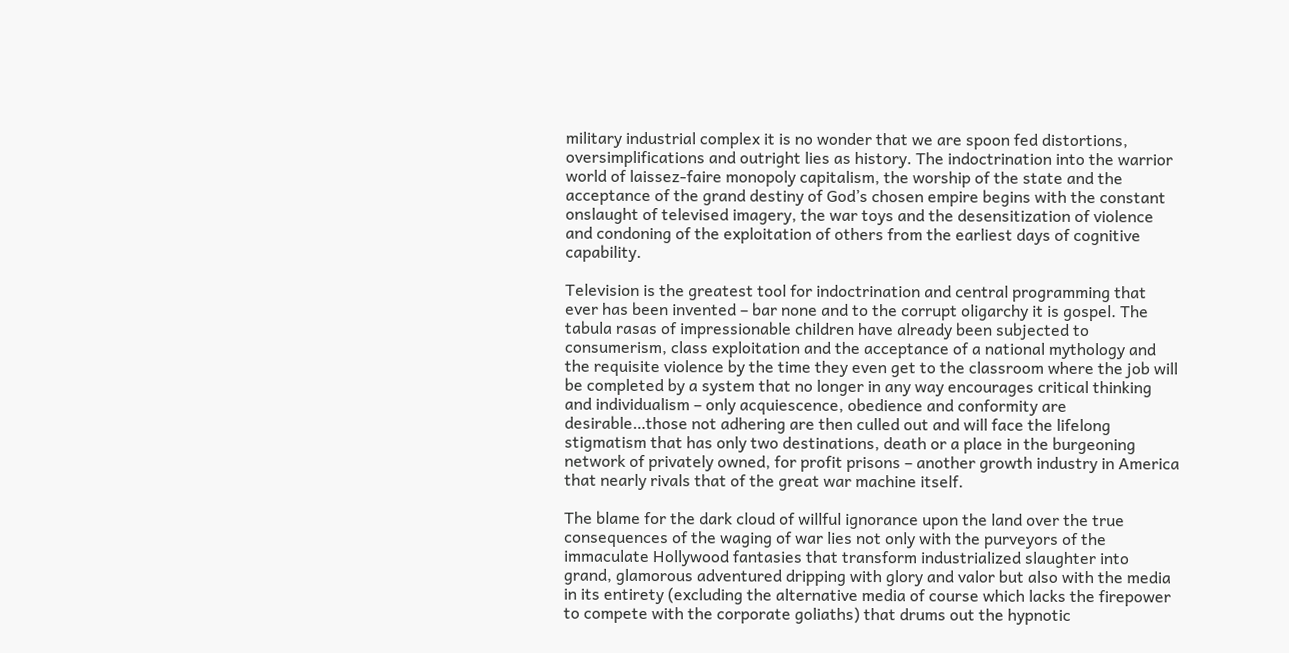military industrial complex it is no wonder that we are spoon fed distortions, oversimplifications and outright lies as history. The indoctrination into the warrior world of laissez-faire monopoly capitalism, the worship of the state and the acceptance of the grand destiny of God’s chosen empire begins with the constant onslaught of televised imagery, the war toys and the desensitization of violence and condoning of the exploitation of others from the earliest days of cognitive capability.

Television is the greatest tool for indoctrination and central programming that ever has been invented – bar none and to the corrupt oligarchy it is gospel. The tabula rasas of impressionable children have already been subjected to consumerism, class exploitation and the acceptance of a national mythology and the requisite violence by the time they even get to the classroom where the job will be completed by a system that no longer in any way encourages critical thinking and individualism – only acquiescence, obedience and conformity are desirable…those not adhering are then culled out and will face the lifelong stigmatism that has only two destinations, death or a place in the burgeoning network of privately owned, for profit prisons – another growth industry in America that nearly rivals that of the great war machine itself.

The blame for the dark cloud of willful ignorance upon the land over the true consequences of the waging of war lies not only with the purveyors of the immaculate Hollywood fantasies that transform industrialized slaughter into grand, glamorous adventured dripping with glory and valor but also with the media in its entirety (excluding the alternative media of course which lacks the firepower to compete with the corporate goliaths) that drums out the hypnotic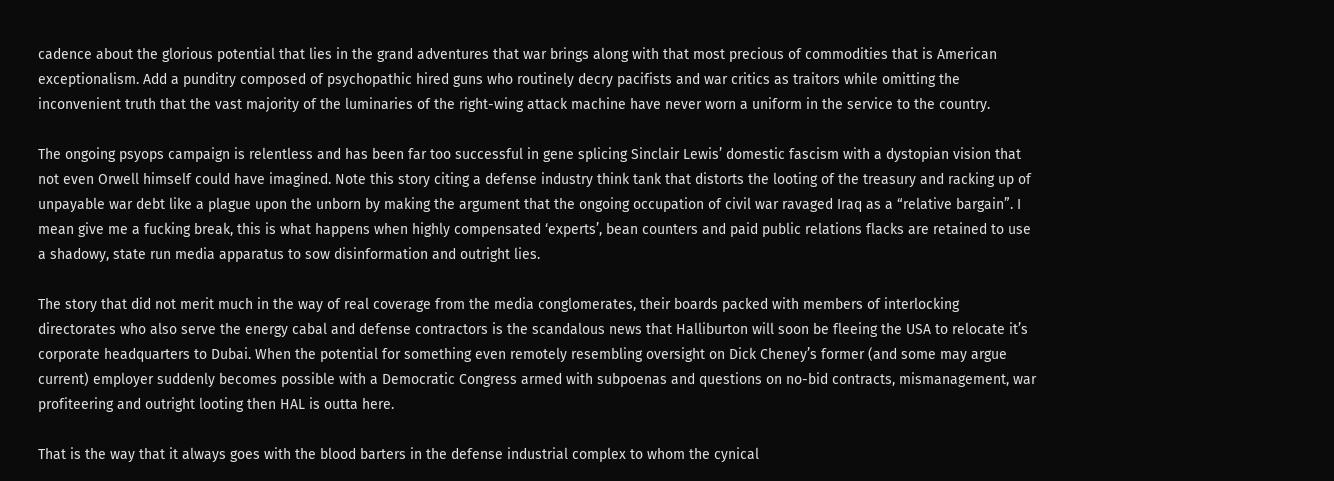cadence about the glorious potential that lies in the grand adventures that war brings along with that most precious of commodities that is American exceptionalism. Add a punditry composed of psychopathic hired guns who routinely decry pacifists and war critics as traitors while omitting the inconvenient truth that the vast majority of the luminaries of the right-wing attack machine have never worn a uniform in the service to the country.

The ongoing psyops campaign is relentless and has been far too successful in gene splicing Sinclair Lewis’ domestic fascism with a dystopian vision that not even Orwell himself could have imagined. Note this story citing a defense industry think tank that distorts the looting of the treasury and racking up of unpayable war debt like a plague upon the unborn by making the argument that the ongoing occupation of civil war ravaged Iraq as a “relative bargain”. I mean give me a fucking break, this is what happens when highly compensated ‘experts’, bean counters and paid public relations flacks are retained to use a shadowy, state run media apparatus to sow disinformation and outright lies.

The story that did not merit much in the way of real coverage from the media conglomerates, their boards packed with members of interlocking directorates who also serve the energy cabal and defense contractors is the scandalous news that Halliburton will soon be fleeing the USA to relocate it’s corporate headquarters to Dubai. When the potential for something even remotely resembling oversight on Dick Cheney’s former (and some may argue current) employer suddenly becomes possible with a Democratic Congress armed with subpoenas and questions on no-bid contracts, mismanagement, war profiteering and outright looting then HAL is outta here.

That is the way that it always goes with the blood barters in the defense industrial complex to whom the cynical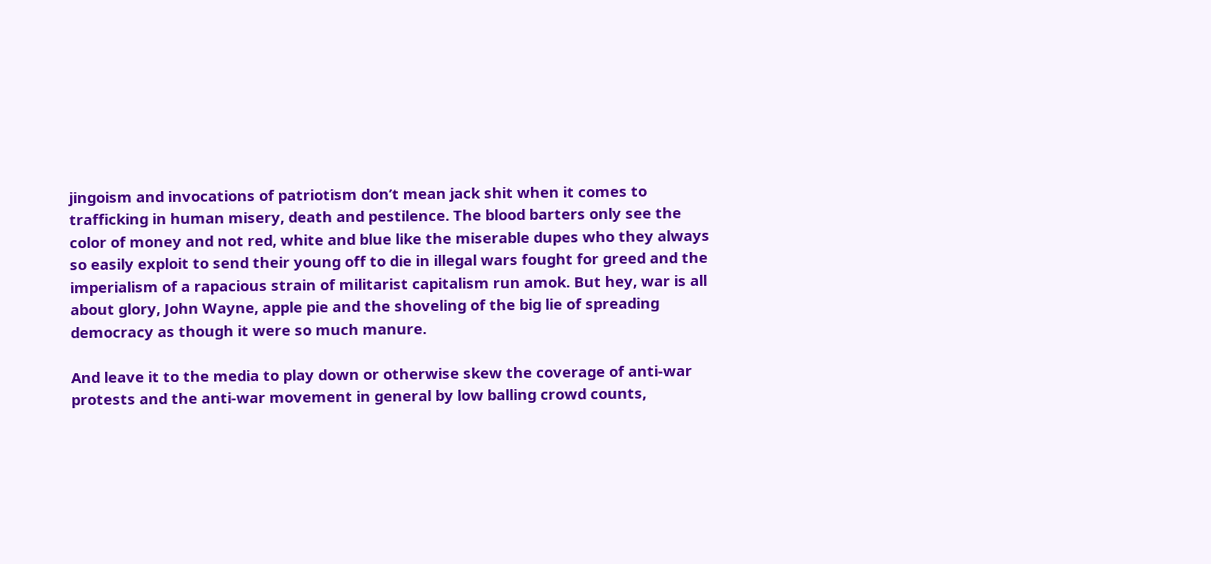jingoism and invocations of patriotism don’t mean jack shit when it comes to trafficking in human misery, death and pestilence. The blood barters only see the color of money and not red, white and blue like the miserable dupes who they always so easily exploit to send their young off to die in illegal wars fought for greed and the imperialism of a rapacious strain of militarist capitalism run amok. But hey, war is all about glory, John Wayne, apple pie and the shoveling of the big lie of spreading democracy as though it were so much manure.

And leave it to the media to play down or otherwise skew the coverage of anti-war protests and the anti-war movement in general by low balling crowd counts,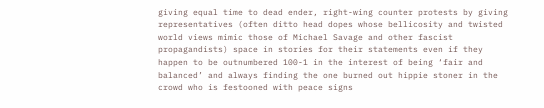giving equal time to dead ender, right-wing counter protests by giving representatives (often ditto head dopes whose bellicosity and twisted world views mimic those of Michael Savage and other fascist propagandists) space in stories for their statements even if they happen to be outnumbered 100-1 in the interest of being ‘fair and balanced’ and always finding the one burned out hippie stoner in the crowd who is festooned with peace signs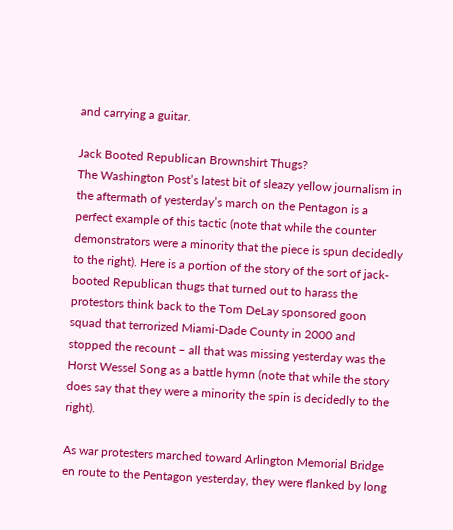and carrying a guitar.

Jack Booted Republican Brownshirt Thugs?
The Washington Post’s latest bit of sleazy yellow journalism in the aftermath of yesterday’s march on the Pentagon is a perfect example of this tactic (note that while the counter demonstrators were a minority that the piece is spun decidedly to the right). Here is a portion of the story of the sort of jack-booted Republican thugs that turned out to harass the protestors think back to the Tom DeLay sponsored goon squad that terrorized Miami-Dade County in 2000 and stopped the recount – all that was missing yesterday was the Horst Wessel Song as a battle hymn (note that while the story does say that they were a minority the spin is decidedly to the right).

As war protesters marched toward Arlington Memorial Bridge en route to the Pentagon yesterday, they were flanked by long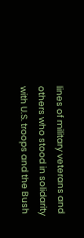lines of military veterans and others who stood in solidarity with U.S. troops and the Bush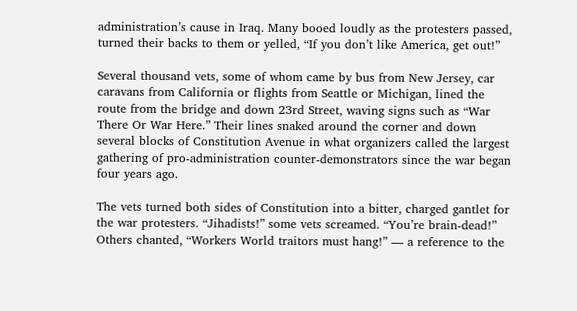administration’s cause in Iraq. Many booed loudly as the protesters passed, turned their backs to them or yelled, “If you don’t like America, get out!”

Several thousand vets, some of whom came by bus from New Jersey, car caravans from California or flights from Seattle or Michigan, lined the route from the bridge and down 23rd Street, waving signs such as “War There Or War Here.” Their lines snaked around the corner and down several blocks of Constitution Avenue in what organizers called the largest gathering of pro-administration counter-demonstrators since the war began four years ago.

The vets turned both sides of Constitution into a bitter, charged gantlet for the war protesters. “Jihadists!” some vets screamed. “You’re brain-dead!” Others chanted, “Workers World traitors must hang!” — a reference to the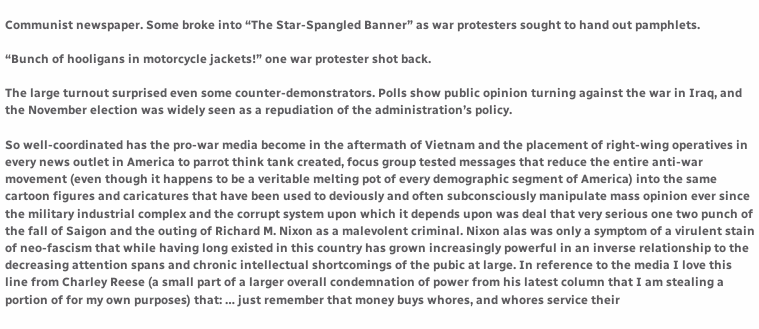Communist newspaper. Some broke into “The Star-Spangled Banner” as war protesters sought to hand out pamphlets.

“Bunch of hooligans in motorcycle jackets!” one war protester shot back.

The large turnout surprised even some counter-demonstrators. Polls show public opinion turning against the war in Iraq, and the November election was widely seen as a repudiation of the administration’s policy.

So well-coordinated has the pro-war media become in the aftermath of Vietnam and the placement of right-wing operatives in every news outlet in America to parrot think tank created, focus group tested messages that reduce the entire anti-war movement (even though it happens to be a veritable melting pot of every demographic segment of America) into the same cartoon figures and caricatures that have been used to deviously and often subconsciously manipulate mass opinion ever since the military industrial complex and the corrupt system upon which it depends upon was deal that very serious one two punch of the fall of Saigon and the outing of Richard M. Nixon as a malevolent criminal. Nixon alas was only a symptom of a virulent stain of neo-fascism that while having long existed in this country has grown increasingly powerful in an inverse relationship to the decreasing attention spans and chronic intellectual shortcomings of the pubic at large. In reference to the media I love this line from Charley Reese (a small part of a larger overall condemnation of power from his latest column that I am stealing a portion of for my own purposes) that: … just remember that money buys whores, and whores service their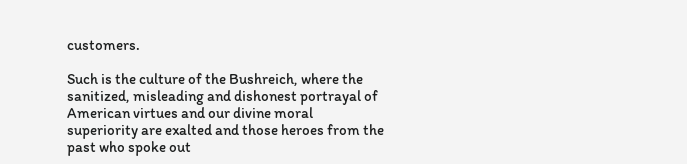customers.

Such is the culture of the Bushreich, where the sanitized, misleading and dishonest portrayal of American virtues and our divine moral superiority are exalted and those heroes from the past who spoke out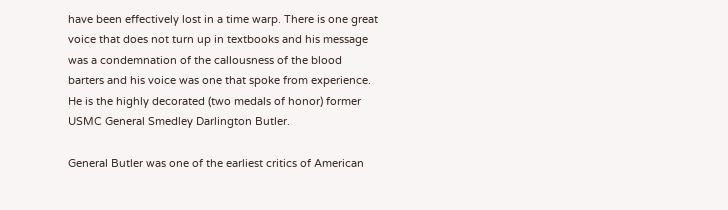have been effectively lost in a time warp. There is one great voice that does not turn up in textbooks and his message was a condemnation of the callousness of the blood barters and his voice was one that spoke from experience. He is the highly decorated (two medals of honor) former USMC General Smedley Darlington Butler.

General Butler was one of the earliest critics of American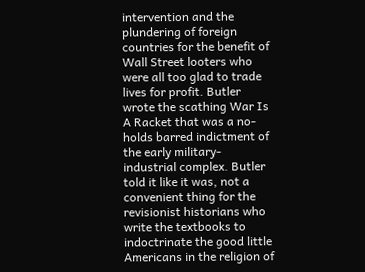intervention and the plundering of foreign countries for the benefit of Wall Street looters who were all too glad to trade lives for profit. Butler wrote the scathing War Is A Racket that was a no-holds barred indictment of the early military-industrial complex. Butler told it like it was, not a convenient thing for the revisionist historians who write the textbooks to indoctrinate the good little Americans in the religion of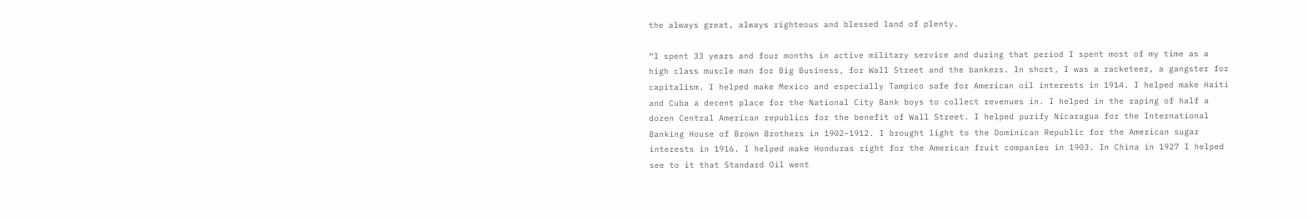the always great, always righteous and blessed land of plenty.

“I spent 33 years and four months in active military service and during that period I spent most of my time as a high class muscle man for Big Business, for Wall Street and the bankers. In short, I was a racketeer, a gangster for capitalism. I helped make Mexico and especially Tampico safe for American oil interests in 1914. I helped make Haiti and Cuba a decent place for the National City Bank boys to collect revenues in. I helped in the raping of half a dozen Central American republics for the benefit of Wall Street. I helped purify Nicaragua for the International Banking House of Brown Brothers in 1902–1912. I brought light to the Dominican Republic for the American sugar interests in 1916. I helped make Honduras right for the American fruit companies in 1903. In China in 1927 I helped see to it that Standard Oil went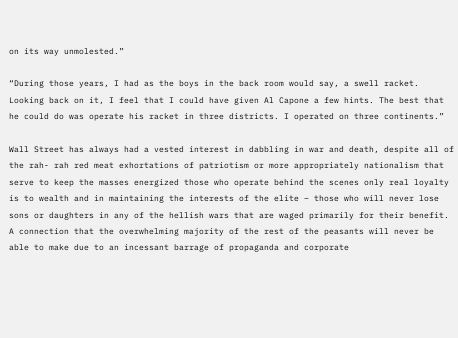on its way unmolested.”

“During those years, I had as the boys in the back room would say, a swell racket. Looking back on it, I feel that I could have given Al Capone a few hints. The best that he could do was operate his racket in three districts. I operated on three continents.”

Wall Street has always had a vested interest in dabbling in war and death, despite all of the rah- rah red meat exhortations of patriotism or more appropriately nationalism that serve to keep the masses energized those who operate behind the scenes only real loyalty is to wealth and in maintaining the interests of the elite – those who will never lose sons or daughters in any of the hellish wars that are waged primarily for their benefit. A connection that the overwhelming majority of the rest of the peasants will never be able to make due to an incessant barrage of propaganda and corporate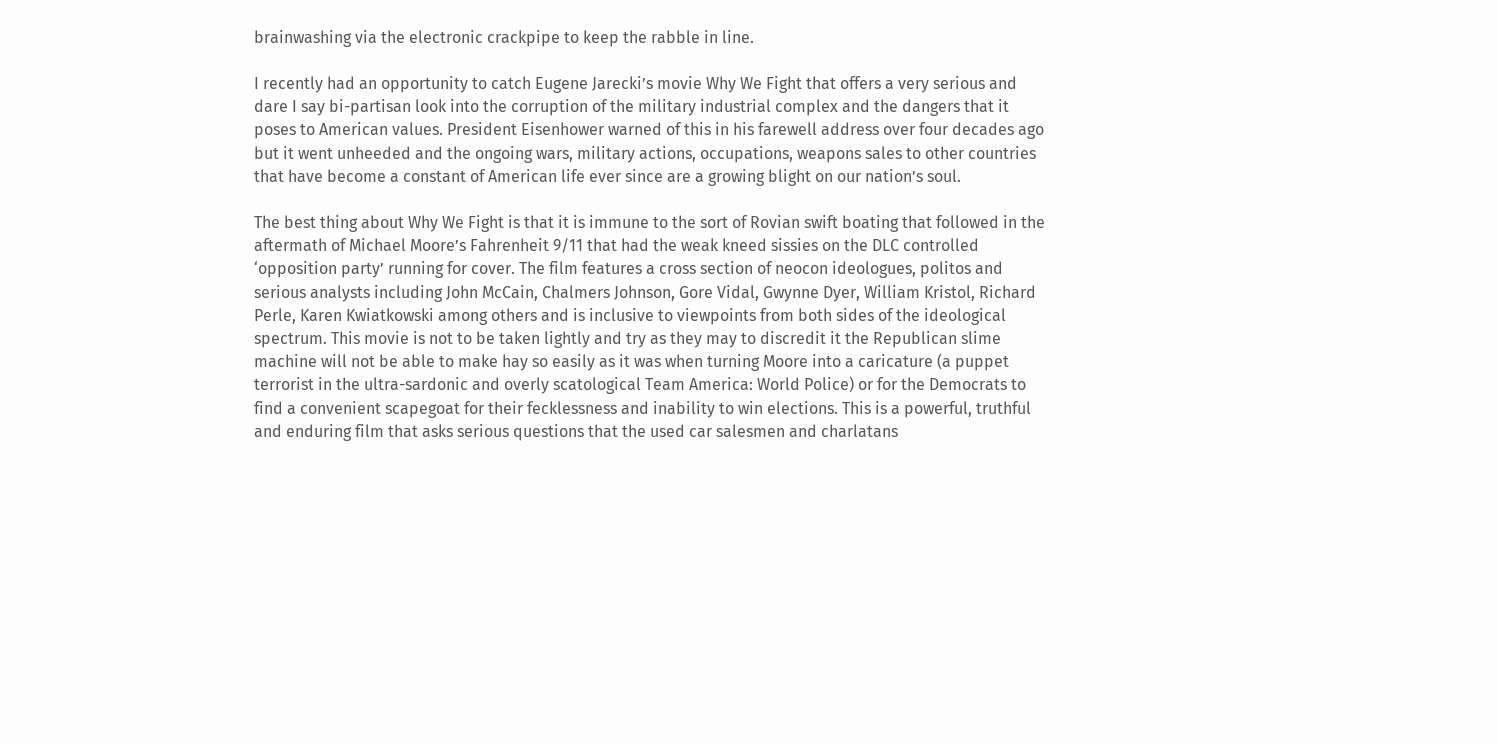brainwashing via the electronic crackpipe to keep the rabble in line.

I recently had an opportunity to catch Eugene Jarecki’s movie Why We Fight that offers a very serious and dare I say bi-partisan look into the corruption of the military industrial complex and the dangers that it poses to American values. President Eisenhower warned of this in his farewell address over four decades ago but it went unheeded and the ongoing wars, military actions, occupations, weapons sales to other countries that have become a constant of American life ever since are a growing blight on our nation’s soul.

The best thing about Why We Fight is that it is immune to the sort of Rovian swift boating that followed in the aftermath of Michael Moore’s Fahrenheit 9/11 that had the weak kneed sissies on the DLC controlled ‘opposition party’ running for cover. The film features a cross section of neocon ideologues, politos and serious analysts including John McCain, Chalmers Johnson, Gore Vidal, Gwynne Dyer, William Kristol, Richard Perle, Karen Kwiatkowski among others and is inclusive to viewpoints from both sides of the ideological spectrum. This movie is not to be taken lightly and try as they may to discredit it the Republican slime machine will not be able to make hay so easily as it was when turning Moore into a caricature (a puppet terrorist in the ultra-sardonic and overly scatological Team America: World Police) or for the Democrats to find a convenient scapegoat for their fecklessness and inability to win elections. This is a powerful, truthful and enduring film that asks serious questions that the used car salesmen and charlatans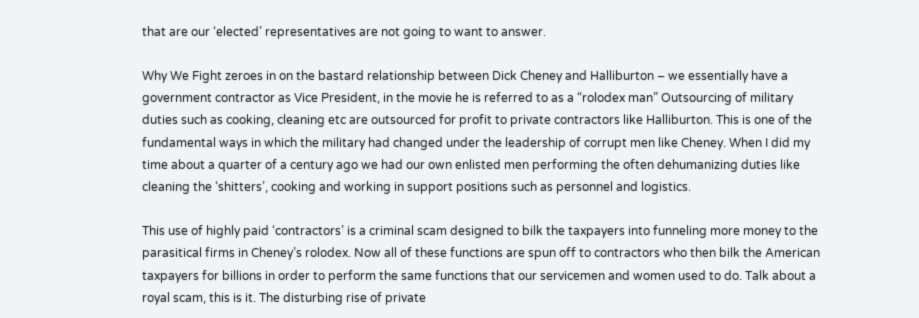that are our ‘elected’ representatives are not going to want to answer.

Why We Fight zeroes in on the bastard relationship between Dick Cheney and Halliburton – we essentially have a government contractor as Vice President, in the movie he is referred to as a “rolodex man” Outsourcing of military duties such as cooking, cleaning etc are outsourced for profit to private contractors like Halliburton. This is one of the fundamental ways in which the military had changed under the leadership of corrupt men like Cheney. When I did my time about a quarter of a century ago we had our own enlisted men performing the often dehumanizing duties like cleaning the ‘shitters’, cooking and working in support positions such as personnel and logistics.

This use of highly paid ‘contractors’ is a criminal scam designed to bilk the taxpayers into funneling more money to the parasitical firms in Cheney’s rolodex. Now all of these functions are spun off to contractors who then bilk the American taxpayers for billions in order to perform the same functions that our servicemen and women used to do. Talk about a royal scam, this is it. The disturbing rise of private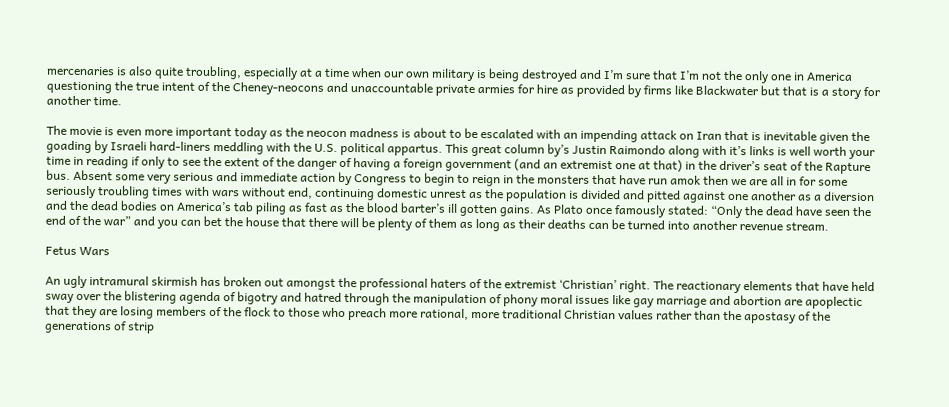mercenaries is also quite troubling, especially at a time when our own military is being destroyed and I’m sure that I’m not the only one in America questioning the true intent of the Cheney-neocons and unaccountable private armies for hire as provided by firms like Blackwater but that is a story for another time.

The movie is even more important today as the neocon madness is about to be escalated with an impending attack on Iran that is inevitable given the goading by Israeli hard-liners meddling with the U.S. political appartus. This great column by’s Justin Raimondo along with it’s links is well worth your time in reading if only to see the extent of the danger of having a foreign government (and an extremist one at that) in the driver’s seat of the Rapture bus. Absent some very serious and immediate action by Congress to begin to reign in the monsters that have run amok then we are all in for some seriously troubling times with wars without end, continuing domestic unrest as the population is divided and pitted against one another as a diversion and the dead bodies on America’s tab piling as fast as the blood barter’s ill gotten gains. As Plato once famously stated: “Only the dead have seen the end of the war” and you can bet the house that there will be plenty of them as long as their deaths can be turned into another revenue stream.

Fetus Wars

An ugly intramural skirmish has broken out amongst the professional haters of the extremist ‘Christian’ right. The reactionary elements that have held sway over the blistering agenda of bigotry and hatred through the manipulation of phony moral issues like gay marriage and abortion are apoplectic that they are losing members of the flock to those who preach more rational, more traditional Christian values rather than the apostasy of the generations of strip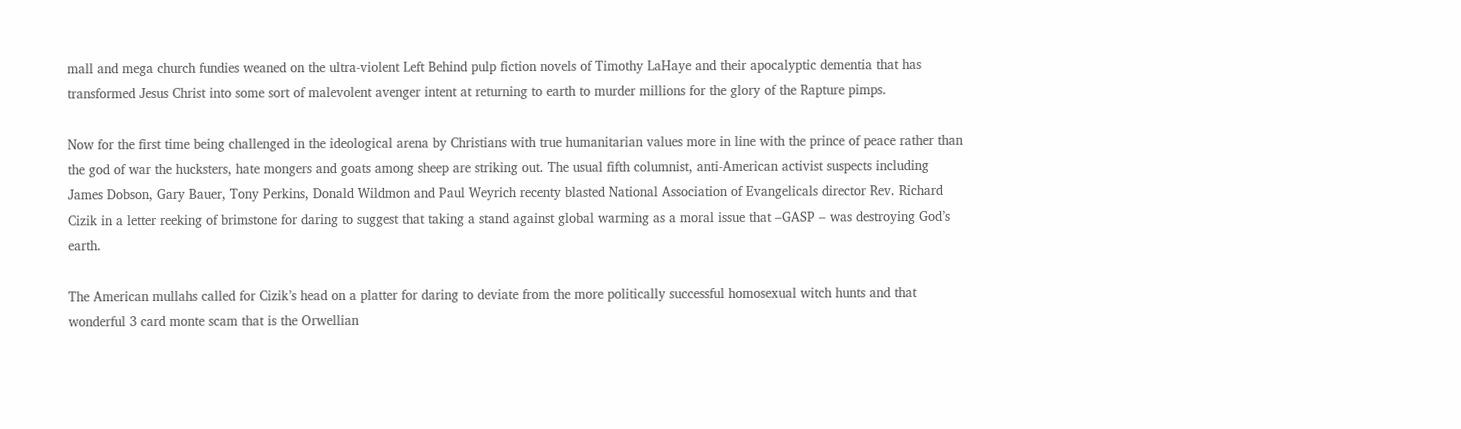mall and mega church fundies weaned on the ultra-violent Left Behind pulp fiction novels of Timothy LaHaye and their apocalyptic dementia that has transformed Jesus Christ into some sort of malevolent avenger intent at returning to earth to murder millions for the glory of the Rapture pimps.

Now for the first time being challenged in the ideological arena by Christians with true humanitarian values more in line with the prince of peace rather than the god of war the hucksters, hate mongers and goats among sheep are striking out. The usual fifth columnist, anti-American activist suspects including James Dobson, Gary Bauer, Tony Perkins, Donald Wildmon and Paul Weyrich recenty blasted National Association of Evangelicals director Rev. Richard Cizik in a letter reeking of brimstone for daring to suggest that taking a stand against global warming as a moral issue that –GASP – was destroying God’s earth.

The American mullahs called for Cizik’s head on a platter for daring to deviate from the more politically successful homosexual witch hunts and that wonderful 3 card monte scam that is the Orwellian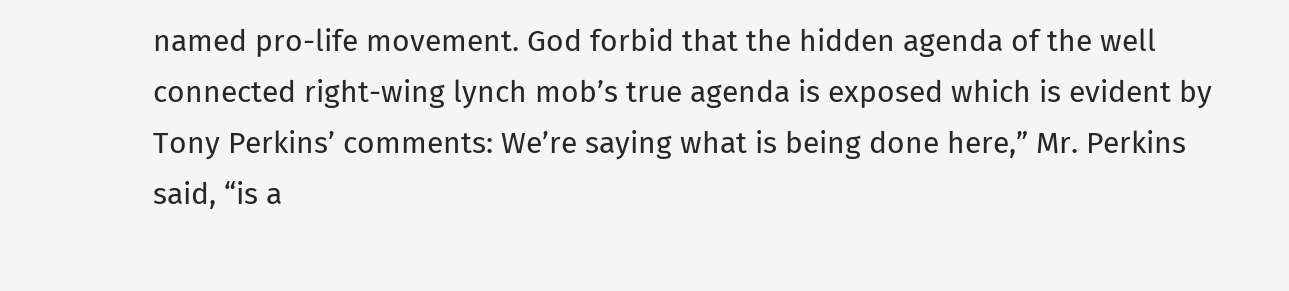named pro-life movement. God forbid that the hidden agenda of the well connected right-wing lynch mob’s true agenda is exposed which is evident by Tony Perkins’ comments: We’re saying what is being done here,” Mr. Perkins said, “is a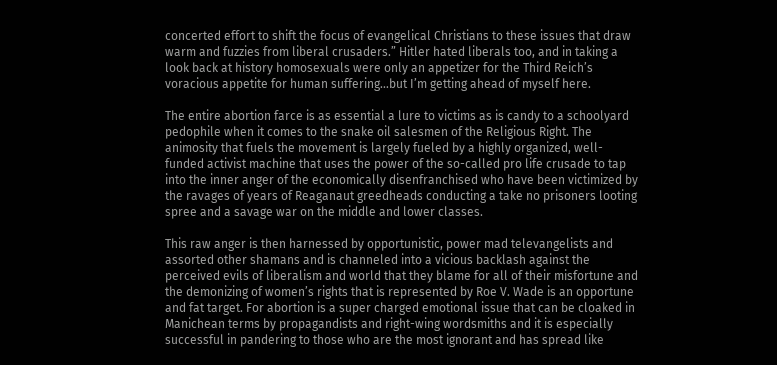concerted effort to shift the focus of evangelical Christians to these issues that draw warm and fuzzies from liberal crusaders.” Hitler hated liberals too, and in taking a look back at history homosexuals were only an appetizer for the Third Reich’s voracious appetite for human suffering…but I’m getting ahead of myself here.

The entire abortion farce is as essential a lure to victims as is candy to a schoolyard pedophile when it comes to the snake oil salesmen of the Religious Right. The animosity that fuels the movement is largely fueled by a highly organized, well-funded activist machine that uses the power of the so-called pro life crusade to tap into the inner anger of the economically disenfranchised who have been victimized by the ravages of years of Reaganaut greedheads conducting a take no prisoners looting spree and a savage war on the middle and lower classes.

This raw anger is then harnessed by opportunistic, power mad televangelists and assorted other shamans and is channeled into a vicious backlash against the perceived evils of liberalism and world that they blame for all of their misfortune and the demonizing of women’s rights that is represented by Roe V. Wade is an opportune and fat target. For abortion is a super charged emotional issue that can be cloaked in Manichean terms by propagandists and right-wing wordsmiths and it is especially successful in pandering to those who are the most ignorant and has spread like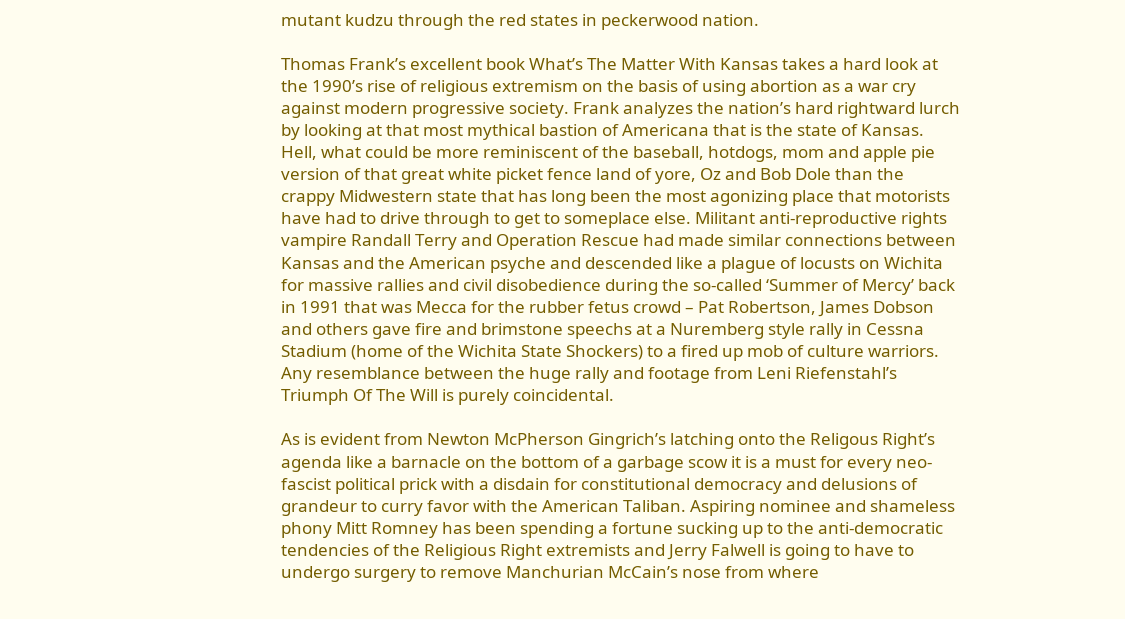mutant kudzu through the red states in peckerwood nation.

Thomas Frank’s excellent book What’s The Matter With Kansas takes a hard look at the 1990’s rise of religious extremism on the basis of using abortion as a war cry against modern progressive society. Frank analyzes the nation’s hard rightward lurch by looking at that most mythical bastion of Americana that is the state of Kansas. Hell, what could be more reminiscent of the baseball, hotdogs, mom and apple pie version of that great white picket fence land of yore, Oz and Bob Dole than the crappy Midwestern state that has long been the most agonizing place that motorists have had to drive through to get to someplace else. Militant anti-reproductive rights vampire Randall Terry and Operation Rescue had made similar connections between Kansas and the American psyche and descended like a plague of locusts on Wichita for massive rallies and civil disobedience during the so-called ‘Summer of Mercy’ back in 1991 that was Mecca for the rubber fetus crowd – Pat Robertson, James Dobson and others gave fire and brimstone speechs at a Nuremberg style rally in Cessna Stadium (home of the Wichita State Shockers) to a fired up mob of culture warriors. Any resemblance between the huge rally and footage from Leni Riefenstahl’s Triumph Of The Will is purely coincidental.

As is evident from Newton McPherson Gingrich’s latching onto the Religous Right’s agenda like a barnacle on the bottom of a garbage scow it is a must for every neo-fascist political prick with a disdain for constitutional democracy and delusions of grandeur to curry favor with the American Taliban. Aspiring nominee and shameless phony Mitt Romney has been spending a fortune sucking up to the anti-democratic tendencies of the Religious Right extremists and Jerry Falwell is going to have to undergo surgery to remove Manchurian McCain’s nose from where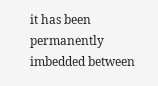it has been permanently imbedded between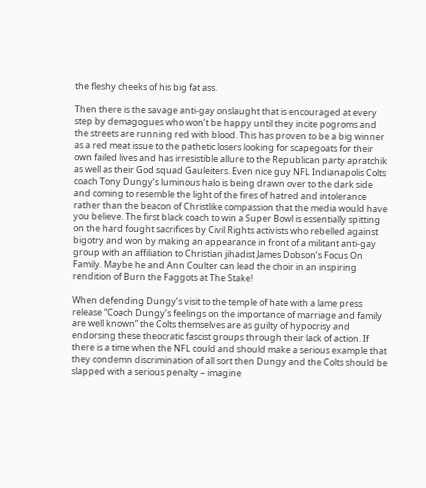the fleshy cheeks of his big fat ass.

Then there is the savage anti-gay onslaught that is encouraged at every step by demagogues who won’t be happy until they incite pogroms and the streets are running red with blood. This has proven to be a big winner as a red meat issue to the pathetic losers looking for scapegoats for their own failed lives and has irresistible allure to the Republican party apratchik as well as their God squad Gauleiters. Even nice guy NFL Indianapolis Colts coach Tony Dungy’s luminous halo is being drawn over to the dark side and coming to resemble the light of the fires of hatred and intolerance rather than the beacon of Christlike compassion that the media would have you believe. The first black coach to win a Super Bowl is essentially spitting on the hard fought sacrifices by Civil Rights activists who rebelled against bigotry and won by making an appearance in front of a militant anti-gay group with an affiliation to Christian jihadist James Dobson’s Focus On Family. Maybe he and Ann Coulter can lead the choir in an inspiring rendition of Burn the Faggots at The Stake!

When defending Dungy’s visit to the temple of hate with a lame press release “Coach Dungy’s feelings on the importance of marriage and family are well known” the Colts themselves are as guilty of hypocrisy and endorsing these theocratic fascist groups through their lack of action. If there is a time when the NFL could and should make a serious example that they condemn discrimination of all sort then Dungy and the Colts should be slapped with a serious penalty – imagine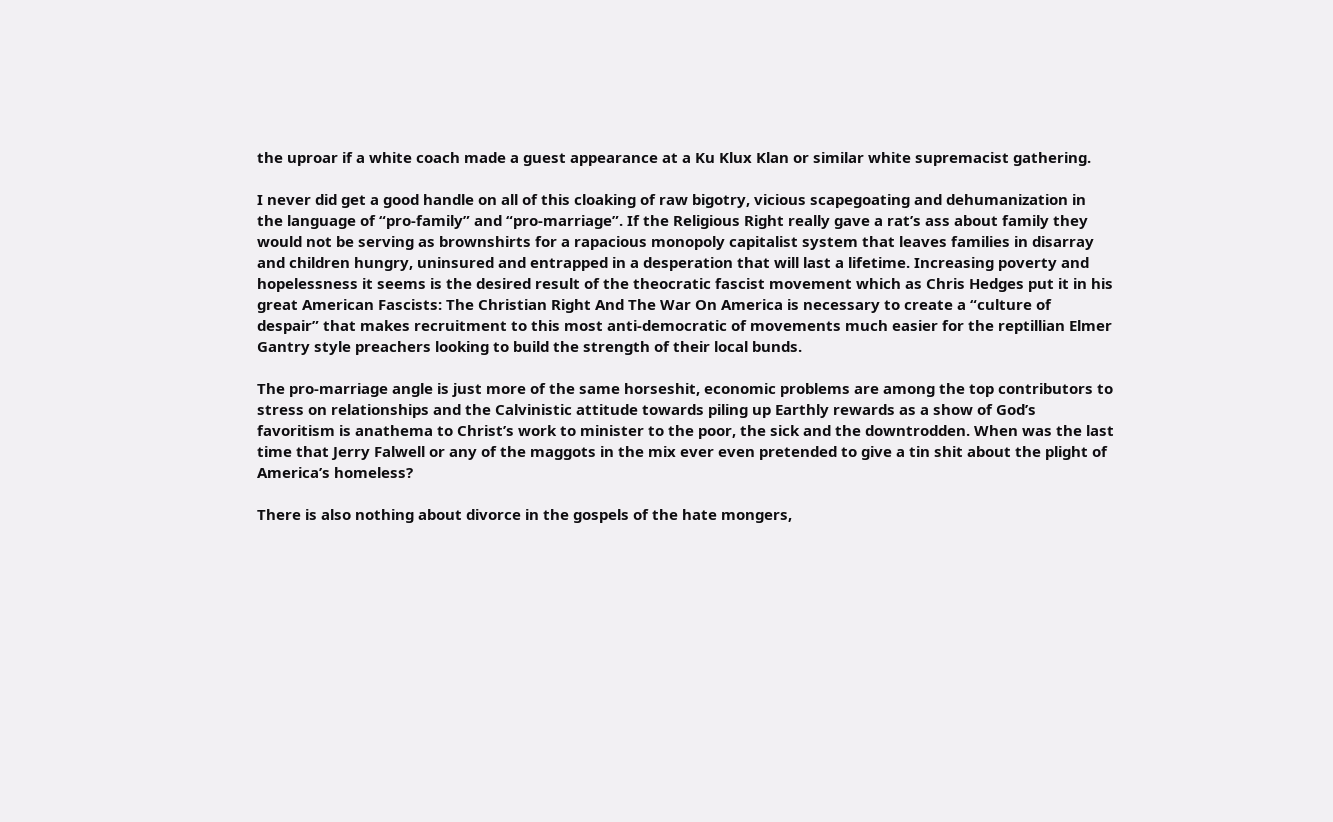the uproar if a white coach made a guest appearance at a Ku Klux Klan or similar white supremacist gathering.

I never did get a good handle on all of this cloaking of raw bigotry, vicious scapegoating and dehumanization in the language of “pro-family” and “pro-marriage”. If the Religious Right really gave a rat’s ass about family they would not be serving as brownshirts for a rapacious monopoly capitalist system that leaves families in disarray and children hungry, uninsured and entrapped in a desperation that will last a lifetime. Increasing poverty and hopelessness it seems is the desired result of the theocratic fascist movement which as Chris Hedges put it in his great American Fascists: The Christian Right And The War On America is necessary to create a “culture of despair” that makes recruitment to this most anti-democratic of movements much easier for the reptillian Elmer Gantry style preachers looking to build the strength of their local bunds.

The pro-marriage angle is just more of the same horseshit, economic problems are among the top contributors to stress on relationships and the Calvinistic attitude towards piling up Earthly rewards as a show of God’s favoritism is anathema to Christ’s work to minister to the poor, the sick and the downtrodden. When was the last time that Jerry Falwell or any of the maggots in the mix ever even pretended to give a tin shit about the plight of America’s homeless?

There is also nothing about divorce in the gospels of the hate mongers,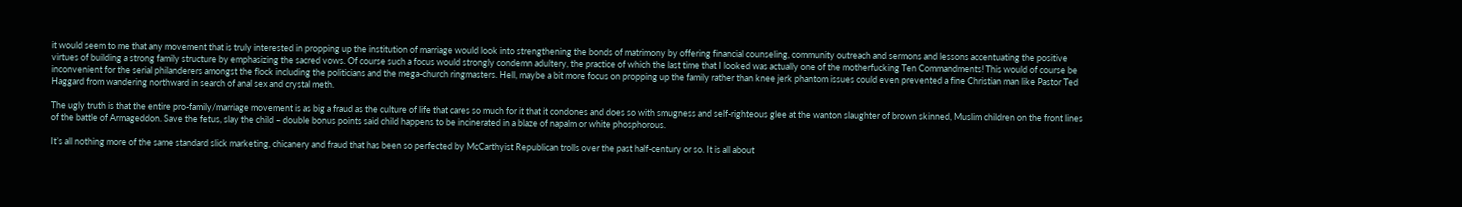it would seem to me that any movement that is truly interested in propping up the institution of marriage would look into strengthening the bonds of matrimony by offering financial counseling, community outreach and sermons and lessons accentuating the positive virtues of building a strong family structure by emphasizing the sacred vows. Of course such a focus would strongly condemn adultery, the practice of which the last time that I looked was actually one of the motherfucking Ten Commandments! This would of course be inconvenient for the serial philanderers amongst the flock including the politicians and the mega-church ringmasters. Hell, maybe a bit more focus on propping up the family rather than knee jerk phantom issues could even prevented a fine Christian man like Pastor Ted Haggard from wandering northward in search of anal sex and crystal meth.

The ugly truth is that the entire pro-family/marriage movement is as big a fraud as the culture of life that cares so much for it that it condones and does so with smugness and self-righteous glee at the wanton slaughter of brown skinned, Muslim children on the front lines of the battle of Armageddon. Save the fetus, slay the child – double bonus points said child happens to be incinerated in a blaze of napalm or white phosphorous.

It’s all nothing more of the same standard slick marketing, chicanery and fraud that has been so perfected by McCarthyist Republican trolls over the past half-century or so. It is all about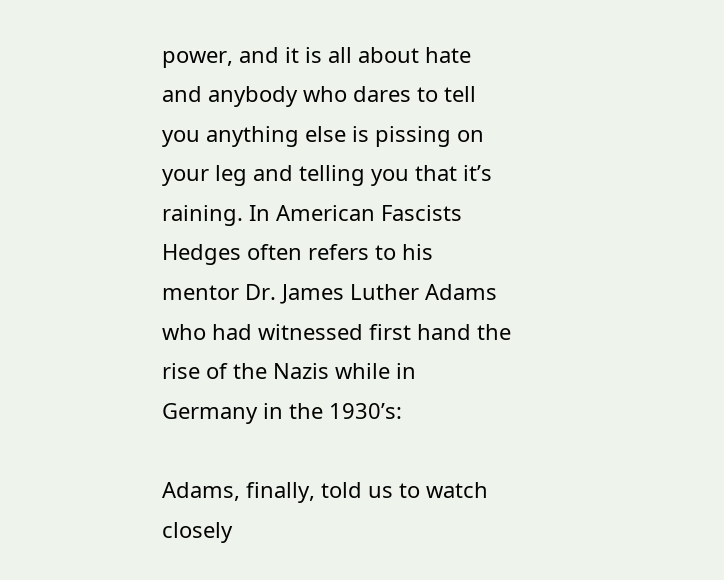power, and it is all about hate and anybody who dares to tell you anything else is pissing on your leg and telling you that it’s raining. In American Fascists Hedges often refers to his mentor Dr. James Luther Adams who had witnessed first hand the rise of the Nazis while in Germany in the 1930’s:

Adams, finally, told us to watch closely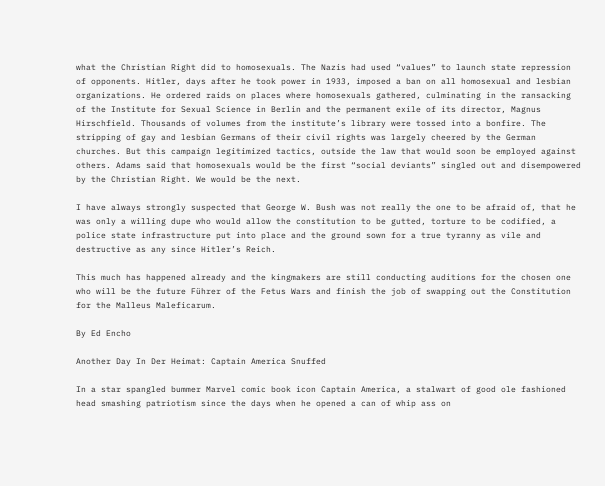what the Christian Right did to homosexuals. The Nazis had used “values” to launch state repression of opponents. Hitler, days after he took power in 1933, imposed a ban on all homosexual and lesbian organizations. He ordered raids on places where homosexuals gathered, culminating in the ransacking of the Institute for Sexual Science in Berlin and the permanent exile of its director, Magnus Hirschfield. Thousands of volumes from the institute’s library were tossed into a bonfire. The stripping of gay and lesbian Germans of their civil rights was largely cheered by the German churches. But this campaign legitimized tactics, outside the law that would soon be employed against others. Adams said that homosexuals would be the first “social deviants” singled out and disempowered by the Christian Right. We would be the next.

I have always strongly suspected that George W. Bush was not really the one to be afraid of, that he was only a willing dupe who would allow the constitution to be gutted, torture to be codified, a police state infrastructure put into place and the ground sown for a true tyranny as vile and destructive as any since Hitler’s Reich.

This much has happened already and the kingmakers are still conducting auditions for the chosen one who will be the future Führer of the Fetus Wars and finish the job of swapping out the Constitution for the Malleus Maleficarum.

By Ed Encho

Another Day In Der Heimat: Captain America Snuffed

In a star spangled bummer Marvel comic book icon Captain America, a stalwart of good ole fashioned head smashing patriotism since the days when he opened a can of whip ass on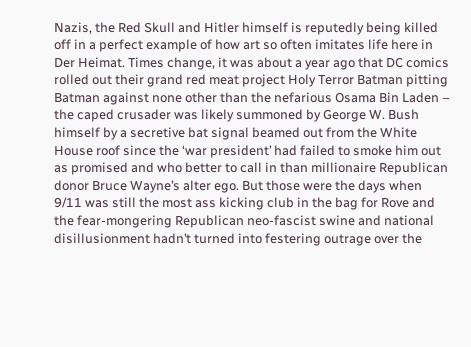Nazis, the Red Skull and Hitler himself is reputedly being killed off in a perfect example of how art so often imitates life here in Der Heimat. Times change, it was about a year ago that DC comics rolled out their grand red meat project Holy Terror Batman pitting Batman against none other than the nefarious Osama Bin Laden – the caped crusader was likely summoned by George W. Bush himself by a secretive bat signal beamed out from the White House roof since the ‘war president’ had failed to smoke him out as promised and who better to call in than millionaire Republican donor Bruce Wayne’s alter ego. But those were the days when 9/11 was still the most ass kicking club in the bag for Rove and the fear-mongering Republican neo-fascist swine and national disillusionment hadn’t turned into festering outrage over the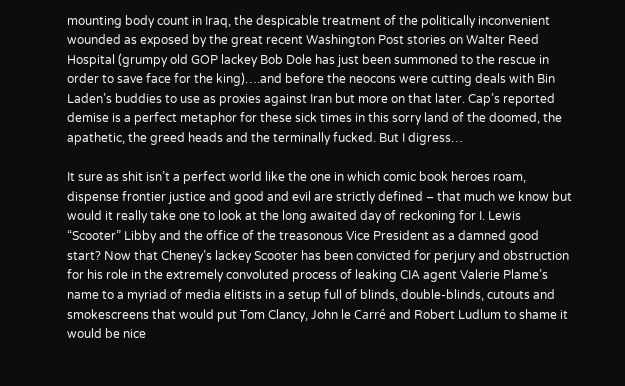mounting body count in Iraq, the despicable treatment of the politically inconvenient wounded as exposed by the great recent Washington Post stories on Walter Reed Hospital (grumpy old GOP lackey Bob Dole has just been summoned to the rescue in order to save face for the king)….and before the neocons were cutting deals with Bin Laden’s buddies to use as proxies against Iran but more on that later. Cap’s reported demise is a perfect metaphor for these sick times in this sorry land of the doomed, the apathetic, the greed heads and the terminally fucked. But I digress…

It sure as shit isn’t a perfect world like the one in which comic book heroes roam, dispense frontier justice and good and evil are strictly defined – that much we know but would it really take one to look at the long awaited day of reckoning for I. Lewis “Scooter” Libby and the office of the treasonous Vice President as a damned good start? Now that Cheney’s lackey Scooter has been convicted for perjury and obstruction for his role in the extremely convoluted process of leaking CIA agent Valerie Plame’s name to a myriad of media elitists in a setup full of blinds, double-blinds, cutouts and smokescreens that would put Tom Clancy, John le Carré and Robert Ludlum to shame it would be nice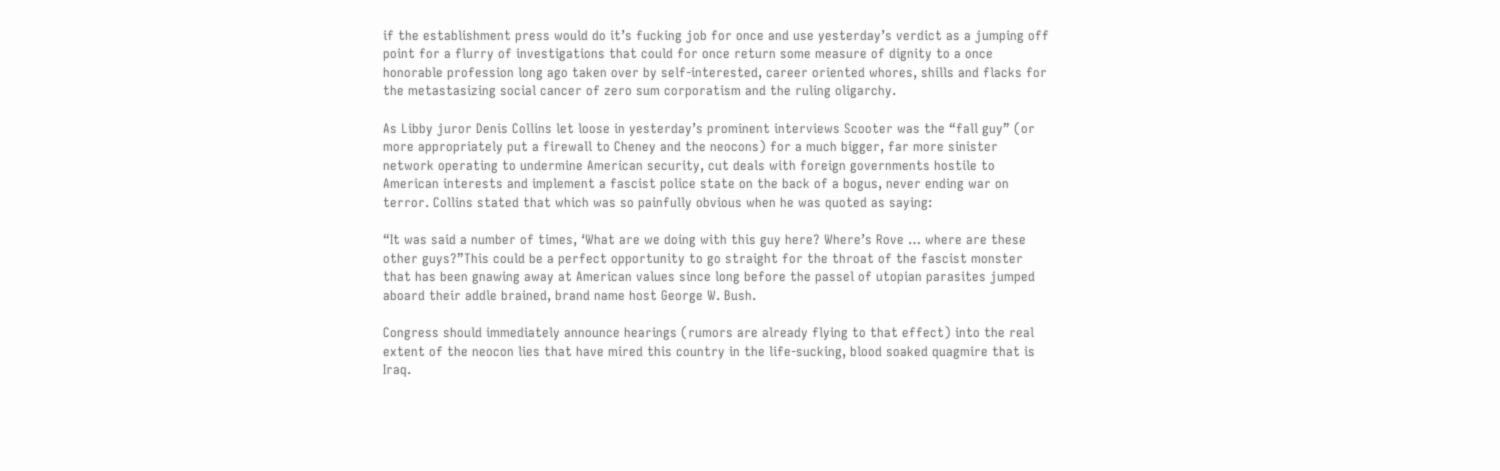if the establishment press would do it’s fucking job for once and use yesterday’s verdict as a jumping off point for a flurry of investigations that could for once return some measure of dignity to a once honorable profession long ago taken over by self-interested, career oriented whores, shills and flacks for the metastasizing social cancer of zero sum corporatism and the ruling oligarchy.

As Libby juror Denis Collins let loose in yesterday’s prominent interviews Scooter was the “fall guy” (or more appropriately put a firewall to Cheney and the neocons) for a much bigger, far more sinister network operating to undermine American security, cut deals with foreign governments hostile to American interests and implement a fascist police state on the back of a bogus, never ending war on terror. Collins stated that which was so painfully obvious when he was quoted as saying:

“It was said a number of times, ‘What are we doing with this guy here? Where’s Rove … where are these other guys?”This could be a perfect opportunity to go straight for the throat of the fascist monster that has been gnawing away at American values since long before the passel of utopian parasites jumped aboard their addle brained, brand name host George W. Bush.

Congress should immediately announce hearings (rumors are already flying to that effect) into the real extent of the neocon lies that have mired this country in the life-sucking, blood soaked quagmire that is Iraq.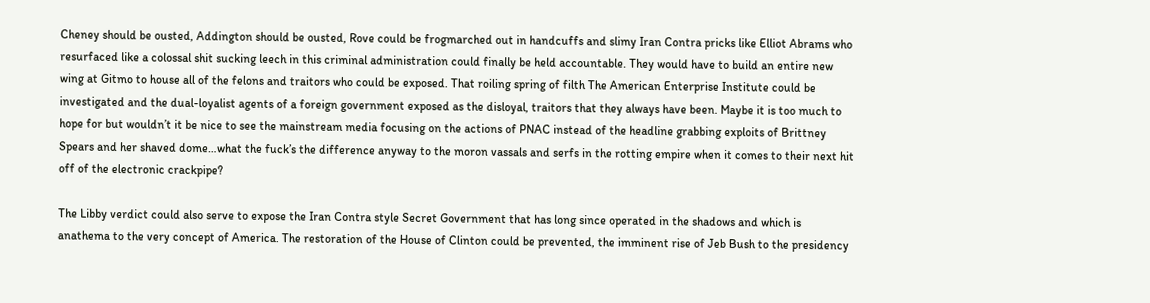Cheney should be ousted, Addington should be ousted, Rove could be frogmarched out in handcuffs and slimy Iran Contra pricks like Elliot Abrams who resurfaced like a colossal shit sucking leech in this criminal administration could finally be held accountable. They would have to build an entire new wing at Gitmo to house all of the felons and traitors who could be exposed. That roiling spring of filth The American Enterprise Institute could be investigated and the dual-loyalist agents of a foreign government exposed as the disloyal, traitors that they always have been. Maybe it is too much to hope for but wouldn’t it be nice to see the mainstream media focusing on the actions of PNAC instead of the headline grabbing exploits of Brittney Spears and her shaved dome…what the fuck’s the difference anyway to the moron vassals and serfs in the rotting empire when it comes to their next hit off of the electronic crackpipe?

The Libby verdict could also serve to expose the Iran Contra style Secret Government that has long since operated in the shadows and which is anathema to the very concept of America. The restoration of the House of Clinton could be prevented, the imminent rise of Jeb Bush to the presidency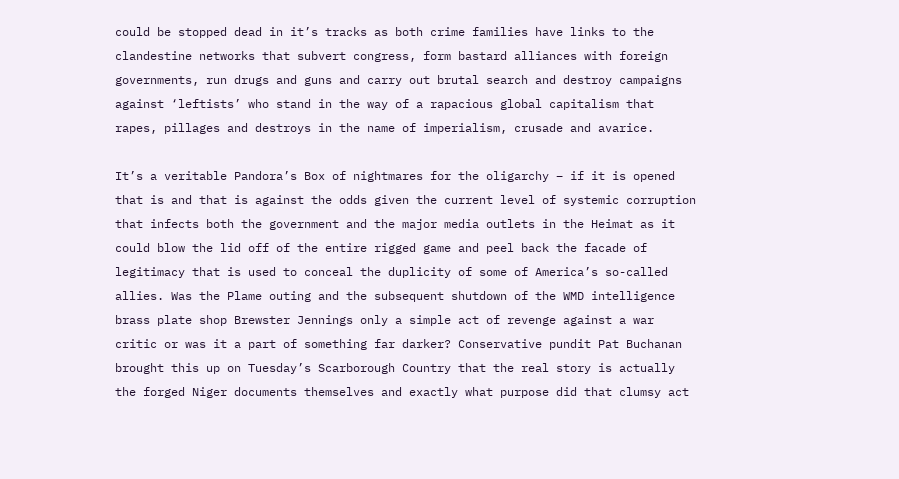could be stopped dead in it’s tracks as both crime families have links to the clandestine networks that subvert congress, form bastard alliances with foreign governments, run drugs and guns and carry out brutal search and destroy campaigns against ‘leftists’ who stand in the way of a rapacious global capitalism that rapes, pillages and destroys in the name of imperialism, crusade and avarice.

It’s a veritable Pandora’s Box of nightmares for the oligarchy – if it is opened that is and that is against the odds given the current level of systemic corruption that infects both the government and the major media outlets in the Heimat as it could blow the lid off of the entire rigged game and peel back the facade of legitimacy that is used to conceal the duplicity of some of America’s so-called allies. Was the Plame outing and the subsequent shutdown of the WMD intelligence brass plate shop Brewster Jennings only a simple act of revenge against a war critic or was it a part of something far darker? Conservative pundit Pat Buchanan brought this up on Tuesday’s Scarborough Country that the real story is actually the forged Niger documents themselves and exactly what purpose did that clumsy act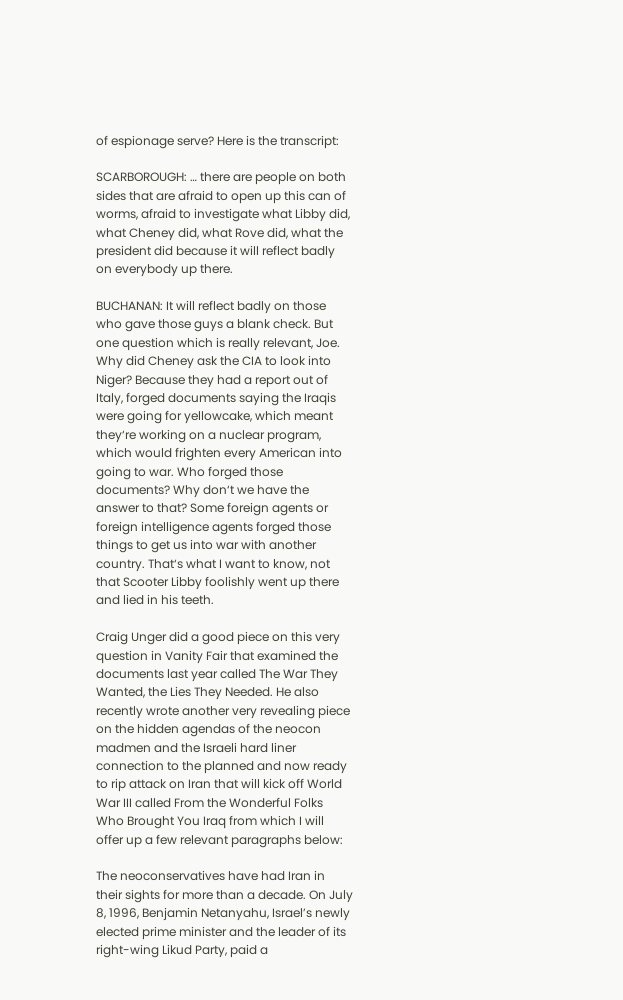of espionage serve? Here is the transcript:

SCARBOROUGH: … there are people on both sides that are afraid to open up this can of worms, afraid to investigate what Libby did, what Cheney did, what Rove did, what the president did because it will reflect badly on everybody up there.

BUCHANAN: It will reflect badly on those who gave those guys a blank check. But one question which is really relevant, Joe. Why did Cheney ask the CIA to look into Niger? Because they had a report out of Italy, forged documents saying the Iraqis were going for yellowcake, which meant they‘re working on a nuclear program, which would frighten every American into going to war. Who forged those documents? Why don‘t we have the answer to that? Some foreign agents or foreign intelligence agents forged those things to get us into war with another country. That‘s what I want to know, not that Scooter Libby foolishly went up there and lied in his teeth.

Craig Unger did a good piece on this very question in Vanity Fair that examined the documents last year called The War They Wanted, the Lies They Needed. He also recently wrote another very revealing piece on the hidden agendas of the neocon madmen and the Israeli hard liner connection to the planned and now ready to rip attack on Iran that will kick off World War III called From the Wonderful Folks Who Brought You Iraq from which I will offer up a few relevant paragraphs below:

The neoconservatives have had Iran in their sights for more than a decade. On July 8, 1996, Benjamin Netanyahu, Israel’s newly elected prime minister and the leader of its right-wing Likud Party, paid a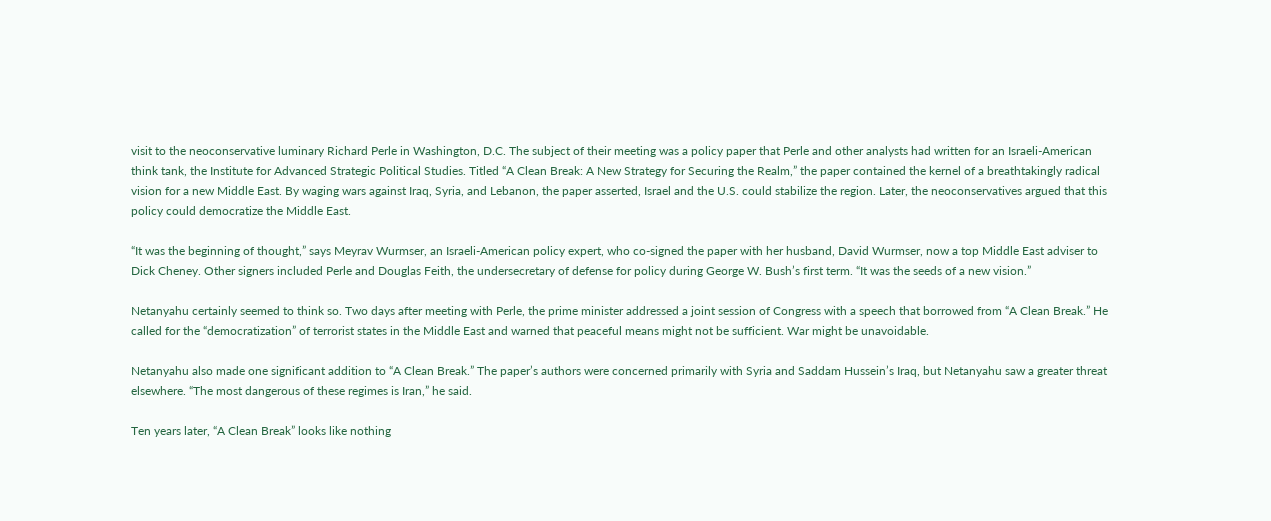visit to the neoconservative luminary Richard Perle in Washington, D.C. The subject of their meeting was a policy paper that Perle and other analysts had written for an Israeli-American think tank, the Institute for Advanced Strategic Political Studies. Titled “A Clean Break: A New Strategy for Securing the Realm,” the paper contained the kernel of a breathtakingly radical vision for a new Middle East. By waging wars against Iraq, Syria, and Lebanon, the paper asserted, Israel and the U.S. could stabilize the region. Later, the neoconservatives argued that this policy could democratize the Middle East.

“It was the beginning of thought,” says Meyrav Wurmser, an Israeli-American policy expert, who co-signed the paper with her husband, David Wurmser, now a top Middle East adviser to Dick Cheney. Other signers included Perle and Douglas Feith, the undersecretary of defense for policy during George W. Bush’s first term. “It was the seeds of a new vision.”

Netanyahu certainly seemed to think so. Two days after meeting with Perle, the prime minister addressed a joint session of Congress with a speech that borrowed from “A Clean Break.” He called for the “democratization” of terrorist states in the Middle East and warned that peaceful means might not be sufficient. War might be unavoidable.

Netanyahu also made one significant addition to “A Clean Break.” The paper’s authors were concerned primarily with Syria and Saddam Hussein’s Iraq, but Netanyahu saw a greater threat elsewhere. “The most dangerous of these regimes is Iran,” he said.

Ten years later, “A Clean Break” looks like nothing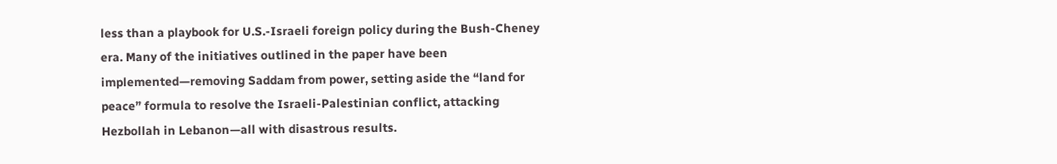less than a playbook for U.S.-Israeli foreign policy during the Bush-Cheney era. Many of the initiatives outlined in the paper have been implemented—removing Saddam from power, setting aside the “land for peace” formula to resolve the Israeli-Palestinian conflict, attacking Hezbollah in Lebanon—all with disastrous results.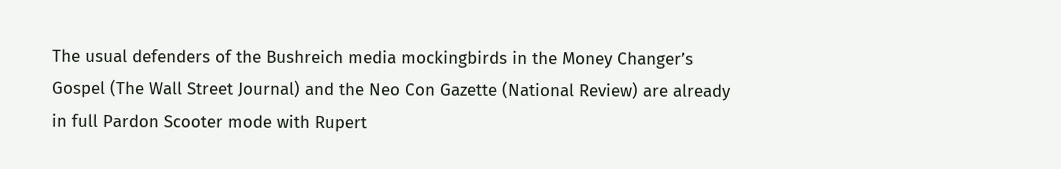The usual defenders of the Bushreich media mockingbirds in the Money Changer’s Gospel (The Wall Street Journal) and the Neo Con Gazette (National Review) are already in full Pardon Scooter mode with Rupert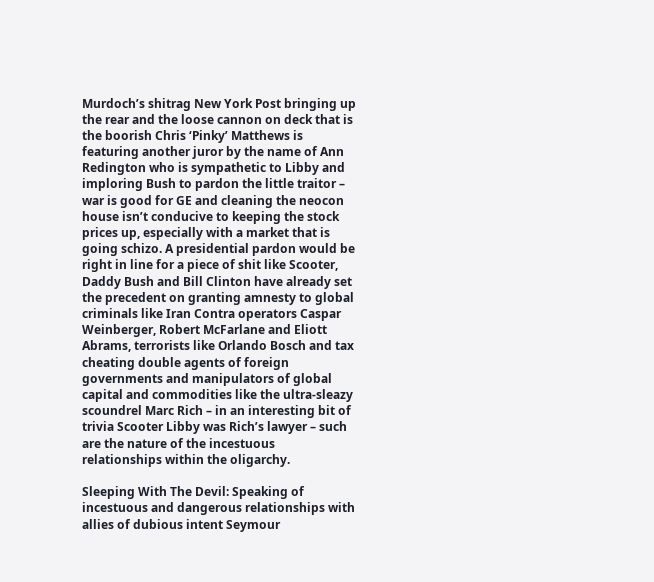Murdoch’s shitrag New York Post bringing up the rear and the loose cannon on deck that is the boorish Chris ‘Pinky’ Matthews is featuring another juror by the name of Ann Redington who is sympathetic to Libby and imploring Bush to pardon the little traitor – war is good for GE and cleaning the neocon house isn’t conducive to keeping the stock prices up, especially with a market that is going schizo. A presidential pardon would be right in line for a piece of shit like Scooter, Daddy Bush and Bill Clinton have already set the precedent on granting amnesty to global criminals like Iran Contra operators Caspar Weinberger, Robert McFarlane and Eliott Abrams, terrorists like Orlando Bosch and tax cheating double agents of foreign governments and manipulators of global capital and commodities like the ultra-sleazy scoundrel Marc Rich – in an interesting bit of trivia Scooter Libby was Rich’s lawyer – such are the nature of the incestuous relationships within the oligarchy.

Sleeping With The Devil: Speaking of incestuous and dangerous relationships with allies of dubious intent Seymour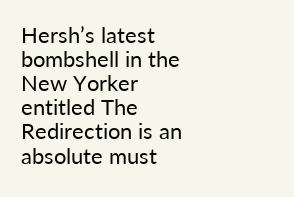Hersh’s latest bombshell in the New Yorker entitled The Redirection is an absolute must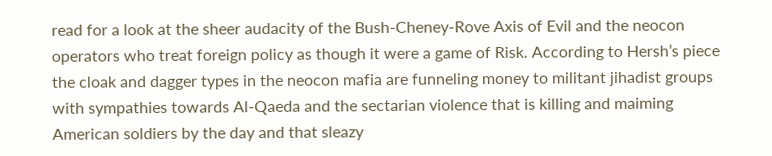read for a look at the sheer audacity of the Bush-Cheney-Rove Axis of Evil and the neocon operators who treat foreign policy as though it were a game of Risk. According to Hersh’s piece the cloak and dagger types in the neocon mafia are funneling money to militant jihadist groups with sympathies towards Al-Qaeda and the sectarian violence that is killing and maiming American soldiers by the day and that sleazy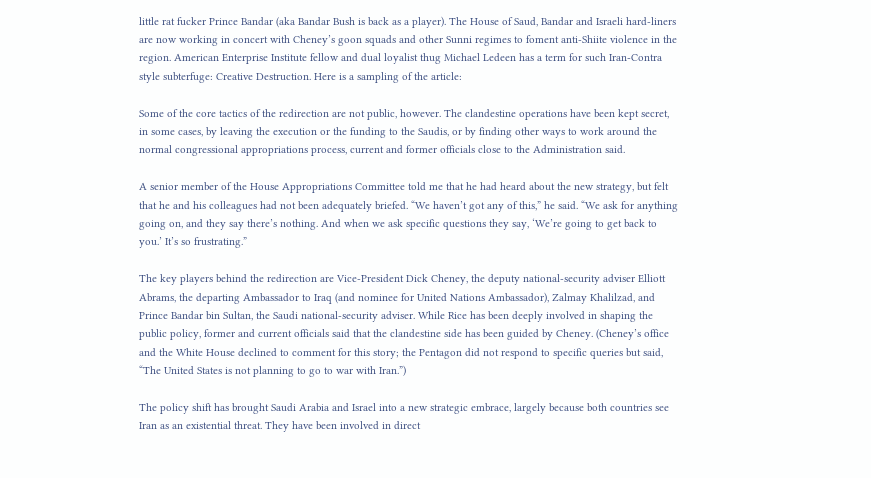little rat fucker Prince Bandar (aka Bandar Bush is back as a player). The House of Saud, Bandar and Israeli hard-liners are now working in concert with Cheney’s goon squads and other Sunni regimes to foment anti-Shiite violence in the region. American Enterprise Institute fellow and dual loyalist thug Michael Ledeen has a term for such Iran-Contra style subterfuge: Creative Destruction. Here is a sampling of the article:

Some of the core tactics of the redirection are not public, however. The clandestine operations have been kept secret, in some cases, by leaving the execution or the funding to the Saudis, or by finding other ways to work around the normal congressional appropriations process, current and former officials close to the Administration said.

A senior member of the House Appropriations Committee told me that he had heard about the new strategy, but felt that he and his colleagues had not been adequately briefed. “We haven’t got any of this,” he said. “We ask for anything going on, and they say there’s nothing. And when we ask specific questions they say, ‘We’re going to get back to you.’ It’s so frustrating.”

The key players behind the redirection are Vice-President Dick Cheney, the deputy national-security adviser Elliott Abrams, the departing Ambassador to Iraq (and nominee for United Nations Ambassador), Zalmay Khalilzad, and Prince Bandar bin Sultan, the Saudi national-security adviser. While Rice has been deeply involved in shaping the public policy, former and current officials said that the clandestine side has been guided by Cheney. (Cheney’s office and the White House declined to comment for this story; the Pentagon did not respond to specific queries but said, “The United States is not planning to go to war with Iran.”)

The policy shift has brought Saudi Arabia and Israel into a new strategic embrace, largely because both countries see Iran as an existential threat. They have been involved in direct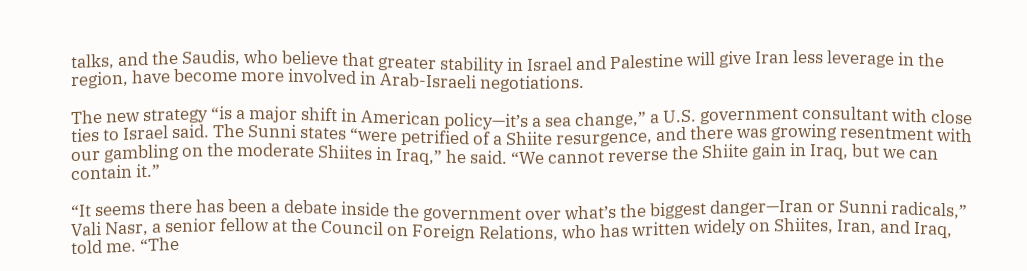talks, and the Saudis, who believe that greater stability in Israel and Palestine will give Iran less leverage in the region, have become more involved in Arab-Israeli negotiations.

The new strategy “is a major shift in American policy—it’s a sea change,” a U.S. government consultant with close ties to Israel said. The Sunni states “were petrified of a Shiite resurgence, and there was growing resentment with our gambling on the moderate Shiites in Iraq,” he said. “We cannot reverse the Shiite gain in Iraq, but we can contain it.”

“It seems there has been a debate inside the government over what’s the biggest danger—Iran or Sunni radicals,” Vali Nasr, a senior fellow at the Council on Foreign Relations, who has written widely on Shiites, Iran, and Iraq, told me. “The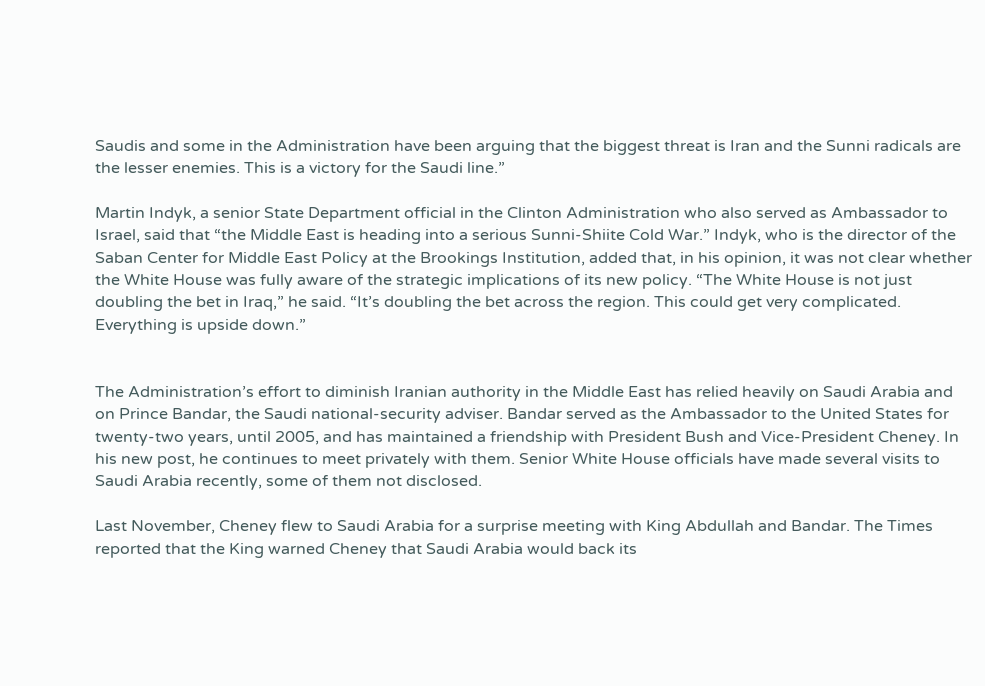Saudis and some in the Administration have been arguing that the biggest threat is Iran and the Sunni radicals are the lesser enemies. This is a victory for the Saudi line.”

Martin Indyk, a senior State Department official in the Clinton Administration who also served as Ambassador to Israel, said that “the Middle East is heading into a serious Sunni-Shiite Cold War.” Indyk, who is the director of the Saban Center for Middle East Policy at the Brookings Institution, added that, in his opinion, it was not clear whether the White House was fully aware of the strategic implications of its new policy. “The White House is not just doubling the bet in Iraq,” he said. “It’s doubling the bet across the region. This could get very complicated. Everything is upside down.”


The Administration’s effort to diminish Iranian authority in the Middle East has relied heavily on Saudi Arabia and on Prince Bandar, the Saudi national-security adviser. Bandar served as the Ambassador to the United States for twenty-two years, until 2005, and has maintained a friendship with President Bush and Vice-President Cheney. In his new post, he continues to meet privately with them. Senior White House officials have made several visits to Saudi Arabia recently, some of them not disclosed.

Last November, Cheney flew to Saudi Arabia for a surprise meeting with King Abdullah and Bandar. The Times reported that the King warned Cheney that Saudi Arabia would back its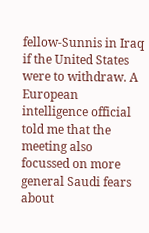fellow-Sunnis in Iraq if the United States were to withdraw. A European intelligence official told me that the meeting also focussed on more general Saudi fears about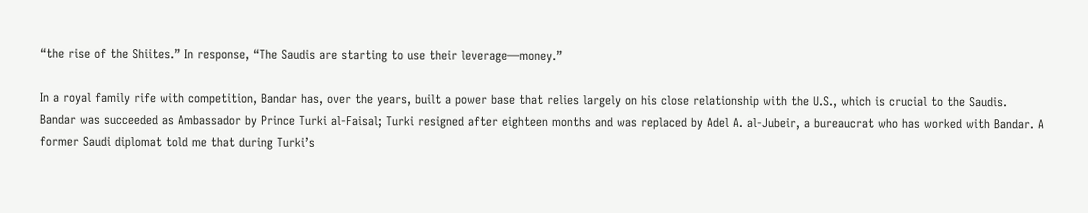“the rise of the Shiites.” In response, “The Saudis are starting to use their leverage—money.”

In a royal family rife with competition, Bandar has, over the years, built a power base that relies largely on his close relationship with the U.S., which is crucial to the Saudis. Bandar was succeeded as Ambassador by Prince Turki al-Faisal; Turki resigned after eighteen months and was replaced by Adel A. al-Jubeir, a bureaucrat who has worked with Bandar. A former Saudi diplomat told me that during Turki’s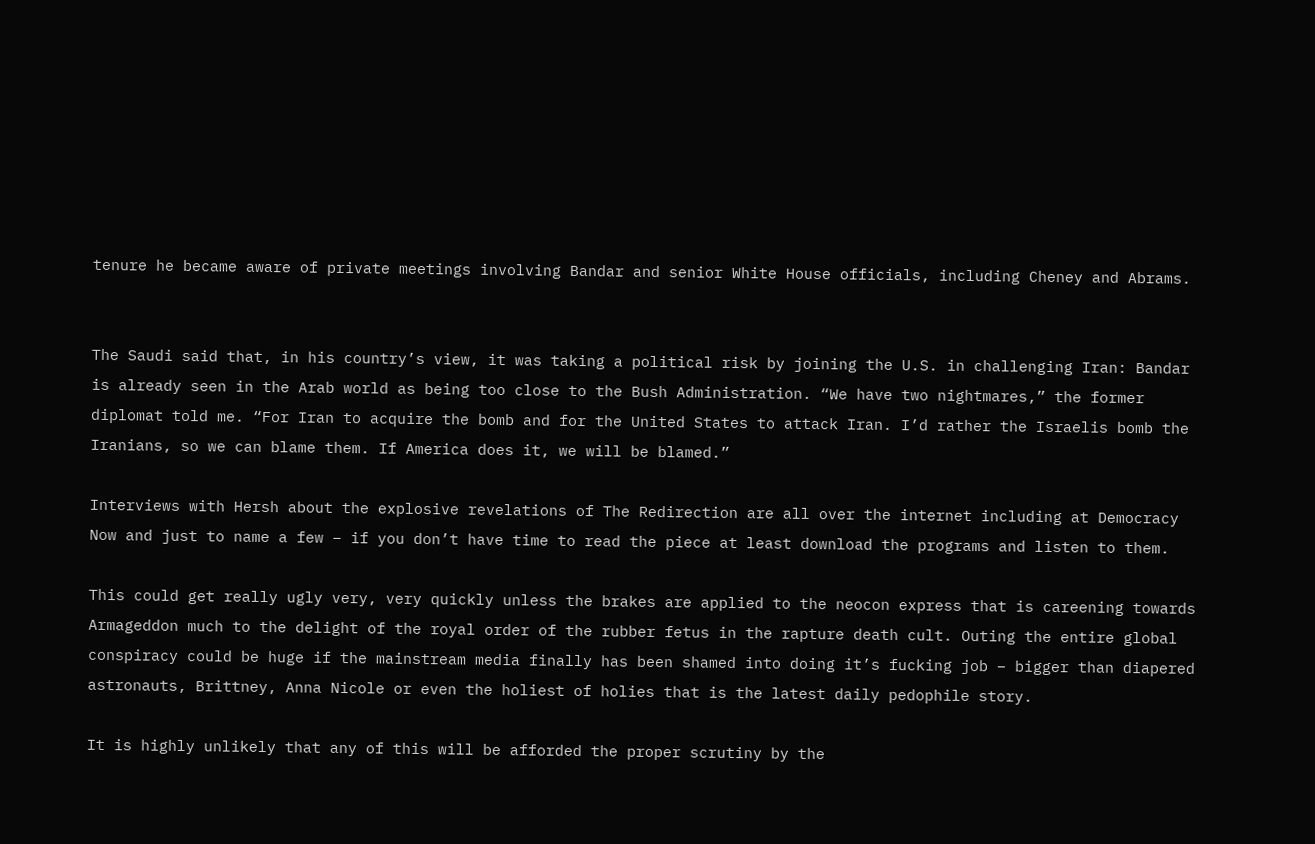tenure he became aware of private meetings involving Bandar and senior White House officials, including Cheney and Abrams.


The Saudi said that, in his country’s view, it was taking a political risk by joining the U.S. in challenging Iran: Bandar is already seen in the Arab world as being too close to the Bush Administration. “We have two nightmares,” the former diplomat told me. “For Iran to acquire the bomb and for the United States to attack Iran. I’d rather the Israelis bomb the Iranians, so we can blame them. If America does it, we will be blamed.”

Interviews with Hersh about the explosive revelations of The Redirection are all over the internet including at Democracy Now and just to name a few – if you don’t have time to read the piece at least download the programs and listen to them.

This could get really ugly very, very quickly unless the brakes are applied to the neocon express that is careening towards Armageddon much to the delight of the royal order of the rubber fetus in the rapture death cult. Outing the entire global conspiracy could be huge if the mainstream media finally has been shamed into doing it’s fucking job – bigger than diapered astronauts, Brittney, Anna Nicole or even the holiest of holies that is the latest daily pedophile story.

It is highly unlikely that any of this will be afforded the proper scrutiny by the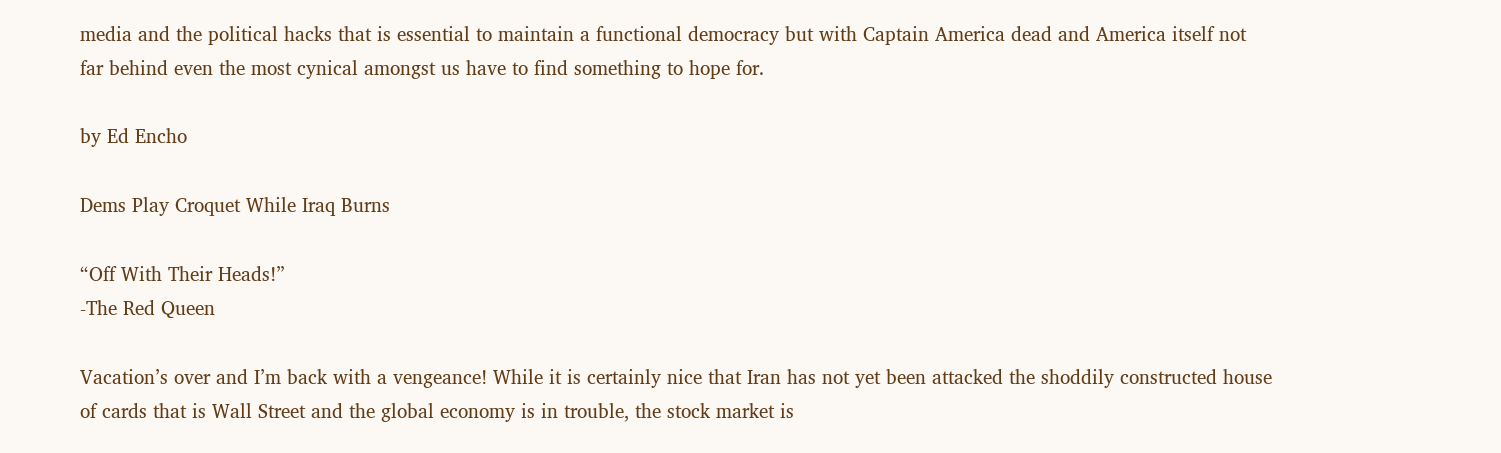media and the political hacks that is essential to maintain a functional democracy but with Captain America dead and America itself not far behind even the most cynical amongst us have to find something to hope for.

by Ed Encho

Dems Play Croquet While Iraq Burns

“Off With Their Heads!”
-The Red Queen

Vacation’s over and I’m back with a vengeance! While it is certainly nice that Iran has not yet been attacked the shoddily constructed house of cards that is Wall Street and the global economy is in trouble, the stock market is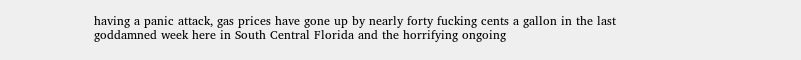having a panic attack, gas prices have gone up by nearly forty fucking cents a gallon in the last goddamned week here in South Central Florida and the horrifying ongoing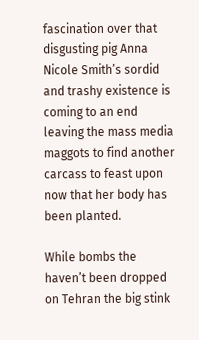fascination over that disgusting pig Anna Nicole Smith’s sordid and trashy existence is coming to an end leaving the mass media maggots to find another carcass to feast upon now that her body has been planted.

While bombs the haven’t been dropped on Tehran the big stink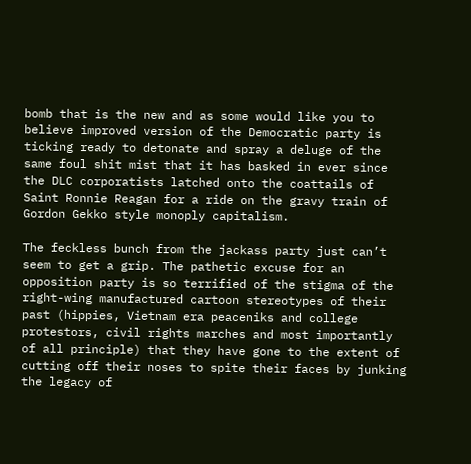bomb that is the new and as some would like you to believe improved version of the Democratic party is ticking ready to detonate and spray a deluge of the same foul shit mist that it has basked in ever since the DLC corporatists latched onto the coattails of Saint Ronnie Reagan for a ride on the gravy train of Gordon Gekko style monoply capitalism.

The feckless bunch from the jackass party just can’t seem to get a grip. The pathetic excuse for an opposition party is so terrified of the stigma of the right-wing manufactured cartoon stereotypes of their past (hippies, Vietnam era peaceniks and college protestors, civil rights marches and most importantly of all principle) that they have gone to the extent of cutting off their noses to spite their faces by junking the legacy of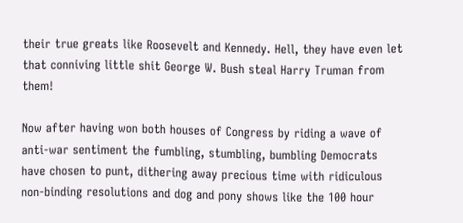their true greats like Roosevelt and Kennedy. Hell, they have even let that conniving little shit George W. Bush steal Harry Truman from them!

Now after having won both houses of Congress by riding a wave of anti-war sentiment the fumbling, stumbling, bumbling Democrats have chosen to punt, dithering away precious time with ridiculous non-binding resolutions and dog and pony shows like the 100 hour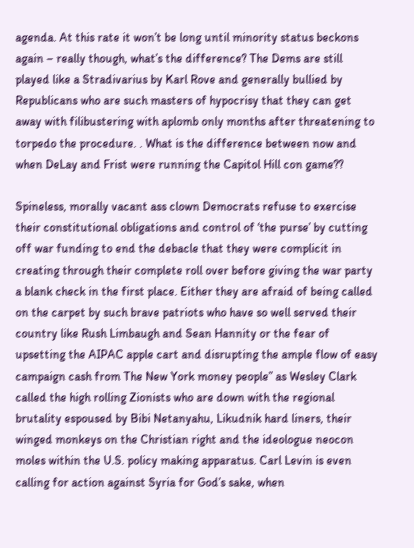agenda. At this rate it won’t be long until minority status beckons again – really though, what’s the difference? The Dems are still played like a Stradivarius by Karl Rove and generally bullied by Republicans who are such masters of hypocrisy that they can get away with filibustering with aplomb only months after threatening to torpedo the procedure. . What is the difference between now and when DeLay and Frist were running the Capitol Hill con game??

Spineless, morally vacant ass clown Democrats refuse to exercise their constitutional obligations and control of ‘the purse’ by cutting off war funding to end the debacle that they were complicit in creating through their complete roll over before giving the war party a blank check in the first place. Either they are afraid of being called on the carpet by such brave patriots who have so well served their country like Rush Limbaugh and Sean Hannity or the fear of upsetting the AIPAC apple cart and disrupting the ample flow of easy campaign cash from The New York money people” as Wesley Clark called the high rolling Zionists who are down with the regional brutality espoused by Bibi Netanyahu, Likudnik hard liners, their winged monkeys on the Christian right and the ideologue neocon moles within the U.S. policy making apparatus. Carl Levin is even calling for action against Syria for God’s sake, when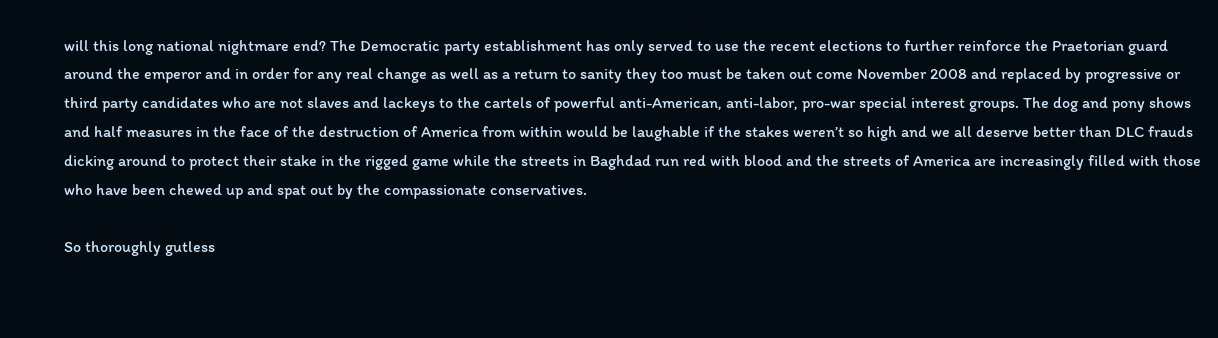will this long national nightmare end? The Democratic party establishment has only served to use the recent elections to further reinforce the Praetorian guard around the emperor and in order for any real change as well as a return to sanity they too must be taken out come November 2008 and replaced by progressive or third party candidates who are not slaves and lackeys to the cartels of powerful anti-American, anti-labor, pro-war special interest groups. The dog and pony shows and half measures in the face of the destruction of America from within would be laughable if the stakes weren’t so high and we all deserve better than DLC frauds dicking around to protect their stake in the rigged game while the streets in Baghdad run red with blood and the streets of America are increasingly filled with those who have been chewed up and spat out by the compassionate conservatives.

So thoroughly gutless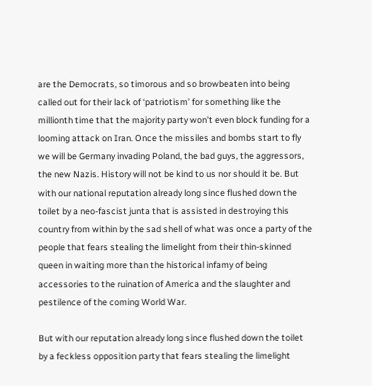are the Democrats, so timorous and so browbeaten into being called out for their lack of ‘patriotism’ for something like the millionth time that the majority party won’t even block funding for a looming attack on Iran. Once the missiles and bombs start to fly we will be Germany invading Poland, the bad guys, the aggressors, the new Nazis. History will not be kind to us nor should it be. But with our national reputation already long since flushed down the toilet by a neo-fascist junta that is assisted in destroying this country from within by the sad shell of what was once a party of the people that fears stealing the limelight from their thin-skinned queen in waiting more than the historical infamy of being accessories to the ruination of America and the slaughter and pestilence of the coming World War.

But with our reputation already long since flushed down the toilet by a feckless opposition party that fears stealing the limelight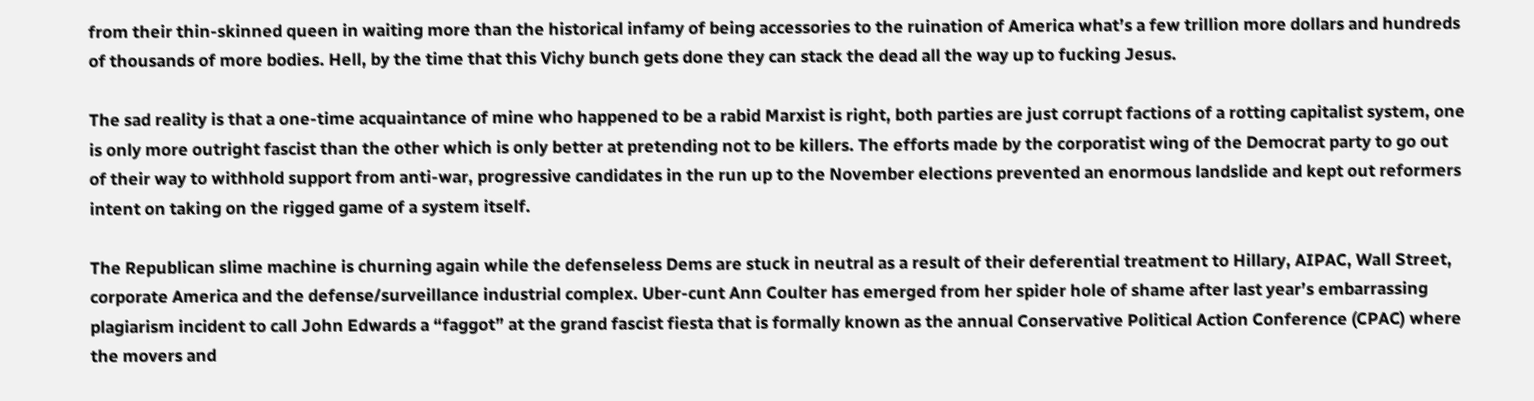from their thin-skinned queen in waiting more than the historical infamy of being accessories to the ruination of America what’s a few trillion more dollars and hundreds of thousands of more bodies. Hell, by the time that this Vichy bunch gets done they can stack the dead all the way up to fucking Jesus.

The sad reality is that a one-time acquaintance of mine who happened to be a rabid Marxist is right, both parties are just corrupt factions of a rotting capitalist system, one is only more outright fascist than the other which is only better at pretending not to be killers. The efforts made by the corporatist wing of the Democrat party to go out of their way to withhold support from anti-war, progressive candidates in the run up to the November elections prevented an enormous landslide and kept out reformers intent on taking on the rigged game of a system itself.

The Republican slime machine is churning again while the defenseless Dems are stuck in neutral as a result of their deferential treatment to Hillary, AIPAC, Wall Street, corporate America and the defense/surveillance industrial complex. Uber-cunt Ann Coulter has emerged from her spider hole of shame after last year’s embarrassing plagiarism incident to call John Edwards a “faggot” at the grand fascist fiesta that is formally known as the annual Conservative Political Action Conference (CPAC) where the movers and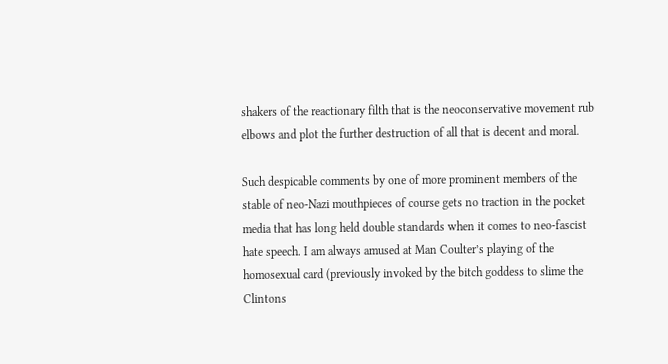shakers of the reactionary filth that is the neoconservative movement rub elbows and plot the further destruction of all that is decent and moral.

Such despicable comments by one of more prominent members of the stable of neo-Nazi mouthpieces of course gets no traction in the pocket media that has long held double standards when it comes to neo-fascist hate speech. I am always amused at Man Coulter’s playing of the homosexual card (previously invoked by the bitch goddess to slime the Clintons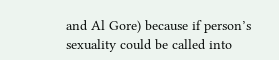and Al Gore) because if person’s sexuality could be called into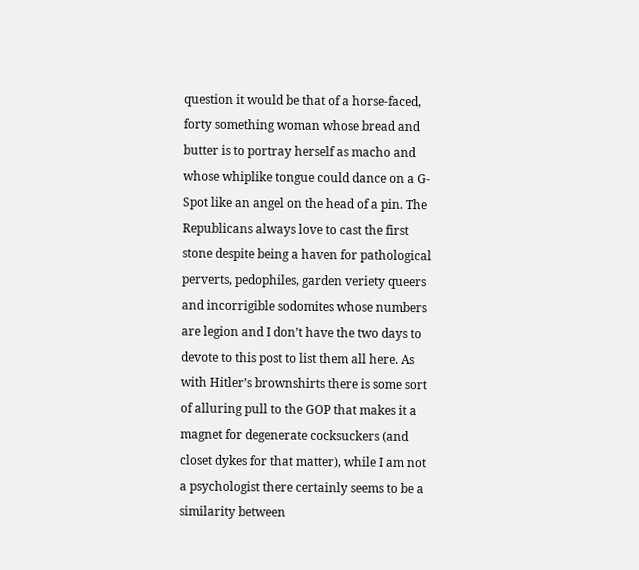question it would be that of a horse-faced, forty something woman whose bread and butter is to portray herself as macho and whose whiplike tongue could dance on a G-Spot like an angel on the head of a pin. The Republicans always love to cast the first stone despite being a haven for pathological perverts, pedophiles, garden veriety queers and incorrigible sodomites whose numbers are legion and I don’t have the two days to devote to this post to list them all here. As with Hitler’s brownshirts there is some sort of alluring pull to the GOP that makes it a magnet for degenerate cocksuckers (and closet dykes for that matter), while I am not a psychologist there certainly seems to be a similarity between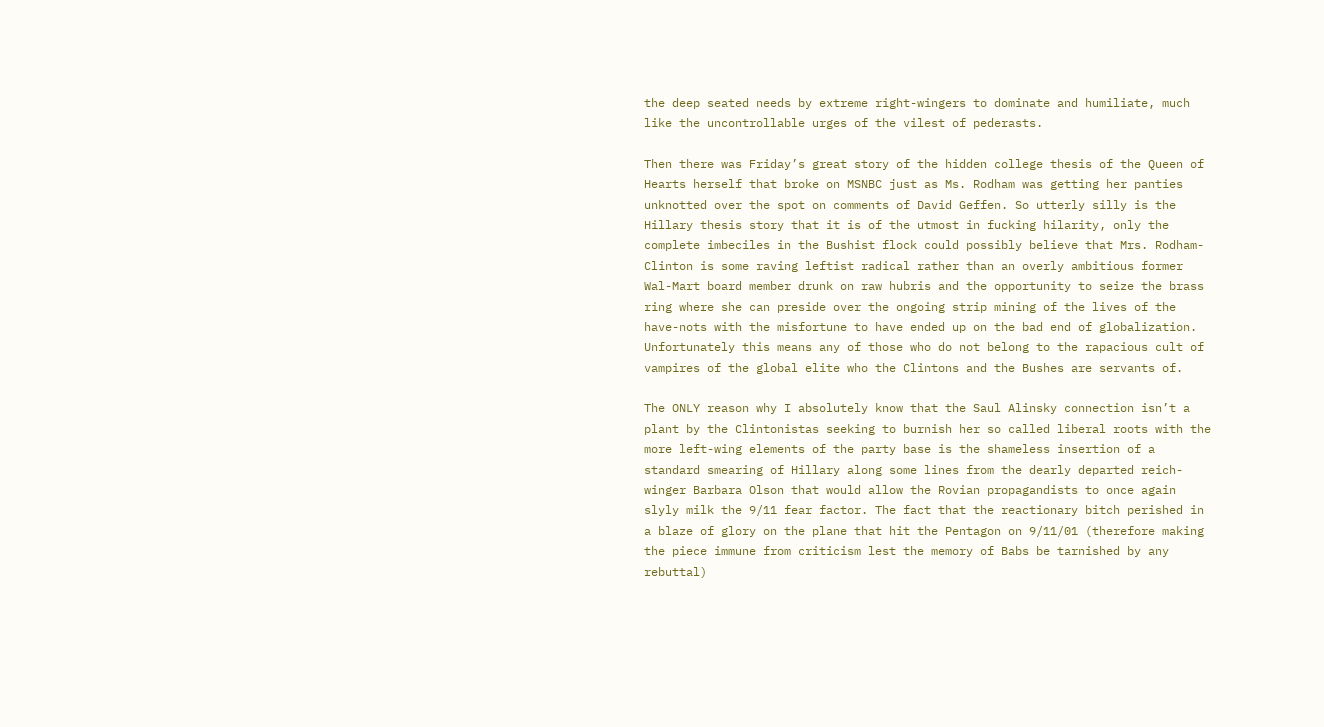the deep seated needs by extreme right-wingers to dominate and humiliate, much like the uncontrollable urges of the vilest of pederasts.

Then there was Friday’s great story of the hidden college thesis of the Queen of Hearts herself that broke on MSNBC just as Ms. Rodham was getting her panties unknotted over the spot on comments of David Geffen. So utterly silly is the Hillary thesis story that it is of the utmost in fucking hilarity, only the complete imbeciles in the Bushist flock could possibly believe that Mrs. Rodham-Clinton is some raving leftist radical rather than an overly ambitious former Wal-Mart board member drunk on raw hubris and the opportunity to seize the brass ring where she can preside over the ongoing strip mining of the lives of the have-nots with the misfortune to have ended up on the bad end of globalization. Unfortunately this means any of those who do not belong to the rapacious cult of vampires of the global elite who the Clintons and the Bushes are servants of.

The ONLY reason why I absolutely know that the Saul Alinsky connection isn’t a plant by the Clintonistas seeking to burnish her so called liberal roots with the more left-wing elements of the party base is the shameless insertion of a standard smearing of Hillary along some lines from the dearly departed reich-winger Barbara Olson that would allow the Rovian propagandists to once again slyly milk the 9/11 fear factor. The fact that the reactionary bitch perished in a blaze of glory on the plane that hit the Pentagon on 9/11/01 (therefore making the piece immune from criticism lest the memory of Babs be tarnished by any rebuttal)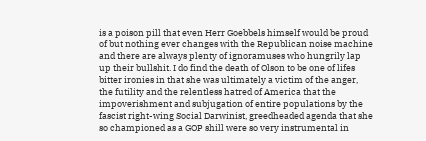is a poison pill that even Herr Goebbels himself would be proud of but nothing ever changes with the Republican noise machine and there are always plenty of ignoramuses who hungrily lap up their bullshit. I do find the death of Olson to be one of lifes bitter ironies in that she was ultimately a victim of the anger, the futility and the relentless hatred of America that the impoverishment and subjugation of entire populations by the fascist right-wing Social Darwinist, greedheaded agenda that she so championed as a GOP shill were so very instrumental in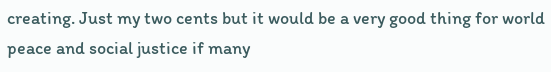creating. Just my two cents but it would be a very good thing for world peace and social justice if many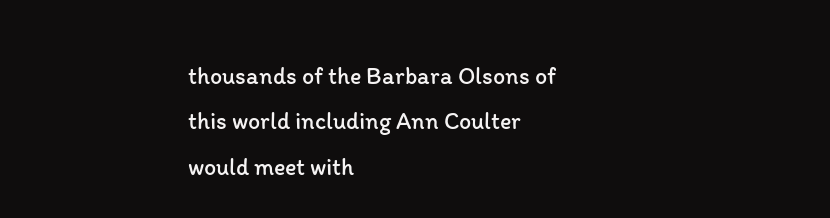thousands of the Barbara Olsons of this world including Ann Coulter would meet with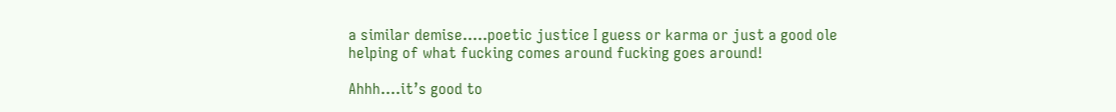a similar demise…..poetic justice I guess or karma or just a good ole helping of what fucking comes around fucking goes around!

Ahhh….it’s good to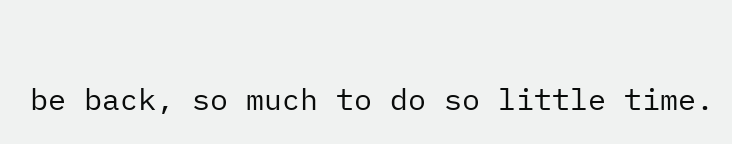be back, so much to do so little time.